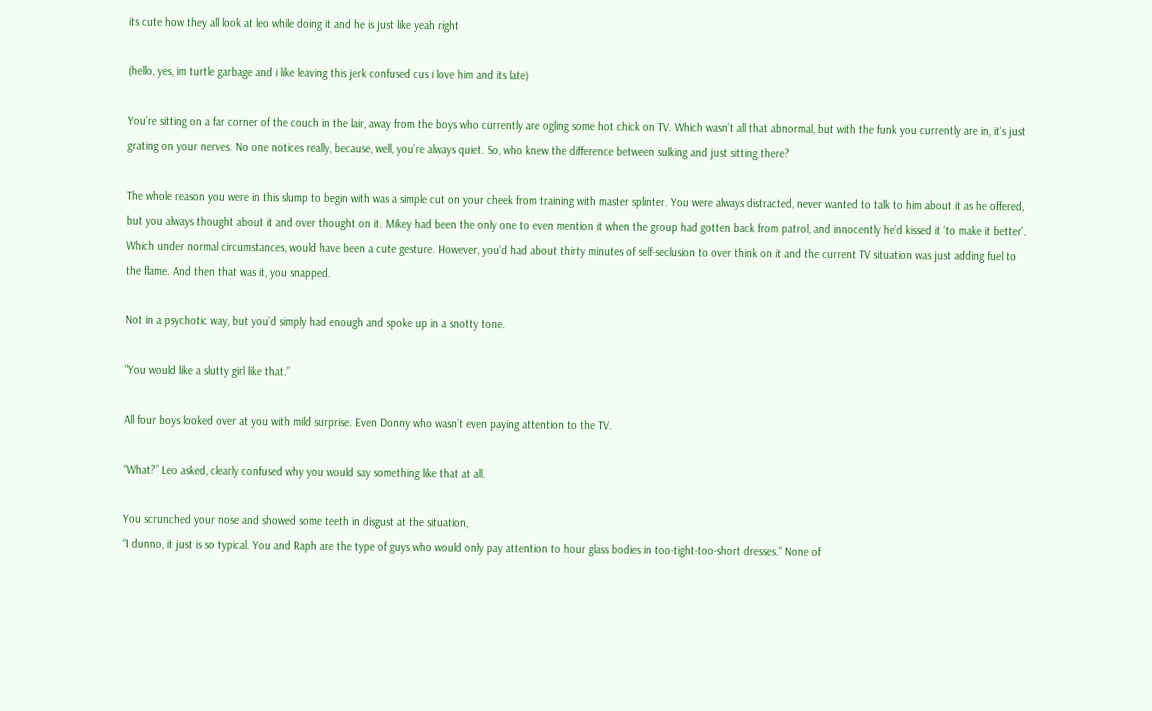its cute how they all look at leo while doing it and he is just like yeah right

(hello, yes, im turtle garbage and i like leaving this jerk confused cus i love him and its late)

You’re sitting on a far corner of the couch in the lair, away from the boys who currently are ogling some hot chick on TV. Which wasn’t all that abnormal, but with the funk you currently are in, it’s just grating on your nerves. No one notices really, because, well, you’re always quiet. So, who knew the difference between sulking and just sitting there?

The whole reason you were in this slump to begin with was a simple cut on your cheek from training with master splinter. You were always distracted, never wanted to talk to him about it as he offered, but you always thought about it and over thought on it. Mikey had been the only one to even mention it when the group had gotten back from patrol, and innocently he’d kissed it ‘to make it better’. Which under normal circumstances, would have been a cute gesture. However, you’d had about thirty minutes of self-seclusion to over think on it and the current TV situation was just adding fuel to the flame. And then that was it, you snapped.

Not in a psychotic way, but you’d simply had enough and spoke up in a snotty tone.

“You would like a slutty girl like that.”

All four boys looked over at you with mild surprise. Even Donny who wasn’t even paying attention to the TV.

“What?” Leo asked, clearly confused why you would say something like that at all.

You scrunched your nose and showed some teeth in disgust at the situation,
“I dunno, it just is so typical. You and Raph are the type of guys who would only pay attention to hour glass bodies in too-tight-too-short dresses.” None of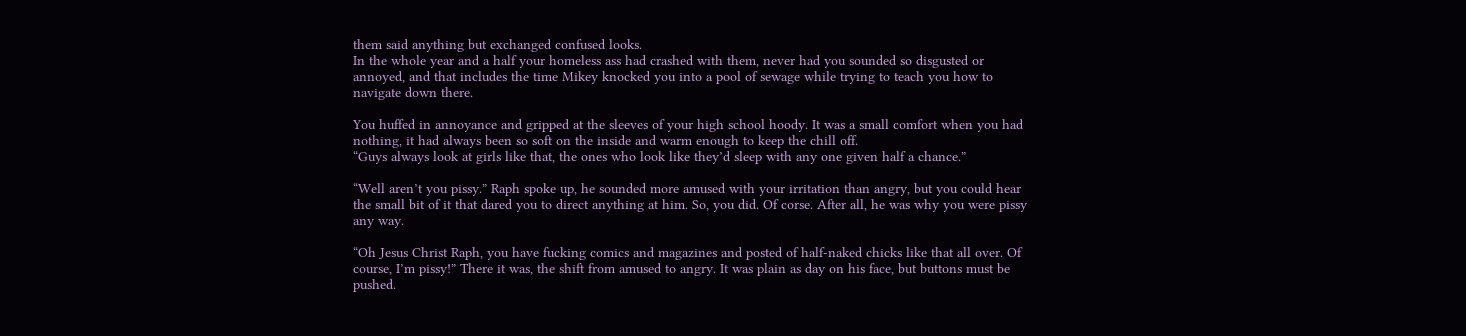them said anything but exchanged confused looks.
In the whole year and a half your homeless ass had crashed with them, never had you sounded so disgusted or annoyed, and that includes the time Mikey knocked you into a pool of sewage while trying to teach you how to navigate down there.

You huffed in annoyance and gripped at the sleeves of your high school hoody. It was a small comfort when you had nothing, it had always been so soft on the inside and warm enough to keep the chill off.
“Guys always look at girls like that, the ones who look like they’d sleep with any one given half a chance.”

“Well aren’t you pissy.” Raph spoke up, he sounded more amused with your irritation than angry, but you could hear the small bit of it that dared you to direct anything at him. So, you did. Of corse. After all, he was why you were pissy any way.

“Oh Jesus Christ Raph, you have fucking comics and magazines and posted of half-naked chicks like that all over. Of course, I’m pissy!” There it was, the shift from amused to angry. It was plain as day on his face, but buttons must be pushed.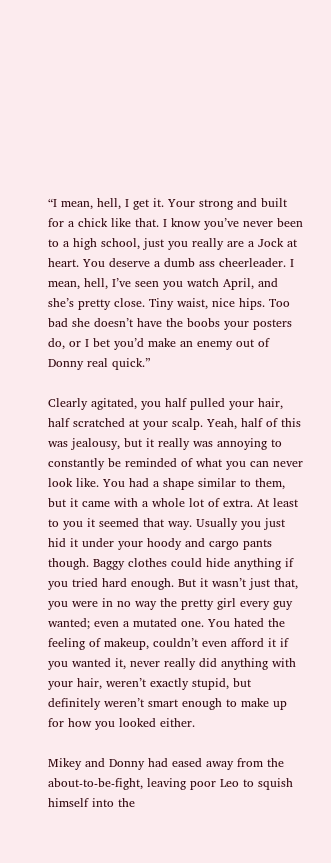“I mean, hell, I get it. Your strong and built for a chick like that. I know you’ve never been to a high school, just you really are a Jock at heart. You deserve a dumb ass cheerleader. I mean, hell, I’ve seen you watch April, and she’s pretty close. Tiny waist, nice hips. Too bad she doesn’t have the boobs your posters do, or I bet you’d make an enemy out of Donny real quick.”

Clearly agitated, you half pulled your hair, half scratched at your scalp. Yeah, half of this was jealousy, but it really was annoying to constantly be reminded of what you can never look like. You had a shape similar to them, but it came with a whole lot of extra. At least to you it seemed that way. Usually you just hid it under your hoody and cargo pants though. Baggy clothes could hide anything if you tried hard enough. But it wasn’t just that, you were in no way the pretty girl every guy wanted; even a mutated one. You hated the feeling of makeup, couldn’t even afford it if you wanted it, never really did anything with your hair, weren’t exactly stupid, but definitely weren’t smart enough to make up for how you looked either.

Mikey and Donny had eased away from the about-to-be-fight, leaving poor Leo to squish himself into the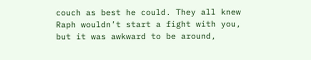couch as best he could. They all knew Raph wouldn’t start a fight with you, but it was awkward to be around,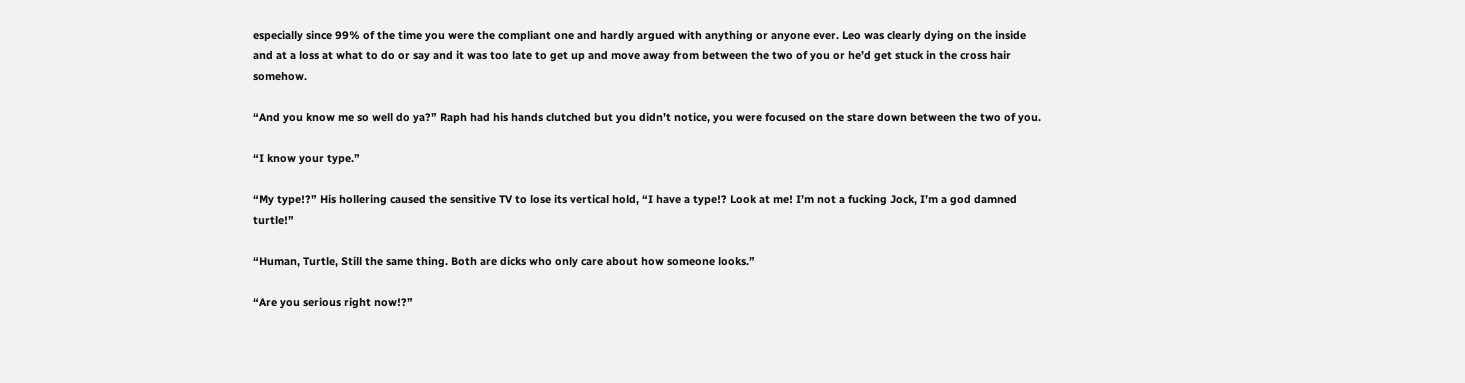especially since 99% of the time you were the compliant one and hardly argued with anything or anyone ever. Leo was clearly dying on the inside and at a loss at what to do or say and it was too late to get up and move away from between the two of you or he’d get stuck in the cross hair somehow.

“And you know me so well do ya?” Raph had his hands clutched but you didn’t notice, you were focused on the stare down between the two of you.

“I know your type.”

“My type!?” His hollering caused the sensitive TV to lose its vertical hold, “I have a type!? Look at me! I’m not a fucking Jock, I’m a god damned turtle!”

“Human, Turtle, Still the same thing. Both are dicks who only care about how someone looks.”

“Are you serious right now!?”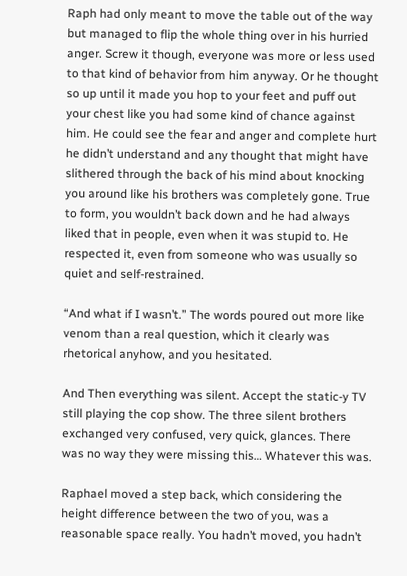Raph had only meant to move the table out of the way but managed to flip the whole thing over in his hurried anger. Screw it though, everyone was more or less used to that kind of behavior from him anyway. Or he thought so up until it made you hop to your feet and puff out your chest like you had some kind of chance against him. He could see the fear and anger and complete hurt he didn’t understand and any thought that might have slithered through the back of his mind about knocking you around like his brothers was completely gone. True to form, you wouldn’t back down and he had always liked that in people, even when it was stupid to. He respected it, even from someone who was usually so quiet and self-restrained.

“And what if I wasn’t.” The words poured out more like venom than a real question, which it clearly was rhetorical anyhow, and you hesitated.

And Then everything was silent. Accept the static-y TV still playing the cop show. The three silent brothers exchanged very confused, very quick, glances. There was no way they were missing this… Whatever this was.

Raphael moved a step back, which considering the height difference between the two of you, was a reasonable space really. You hadn’t moved, you hadn’t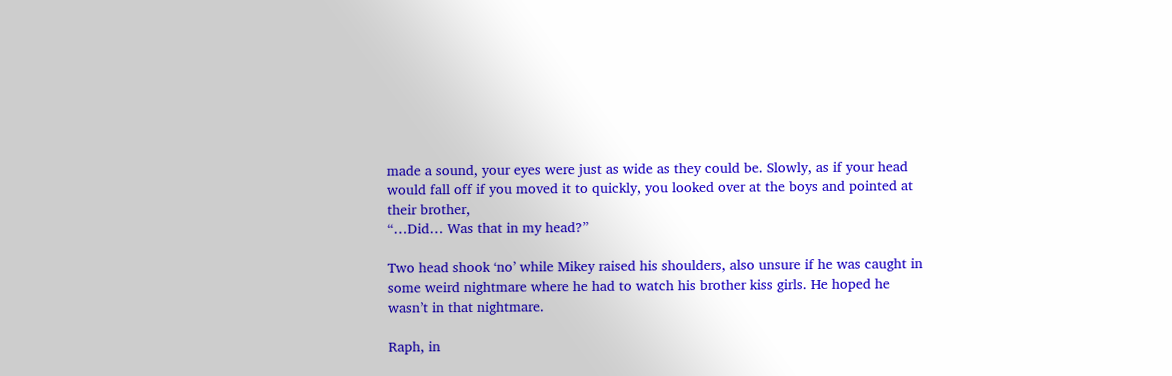made a sound, your eyes were just as wide as they could be. Slowly, as if your head would fall off if you moved it to quickly, you looked over at the boys and pointed at their brother,
“…Did… Was that in my head?”

Two head shook ‘no’ while Mikey raised his shoulders, also unsure if he was caught in some weird nightmare where he had to watch his brother kiss girls. He hoped he wasn’t in that nightmare.

Raph, in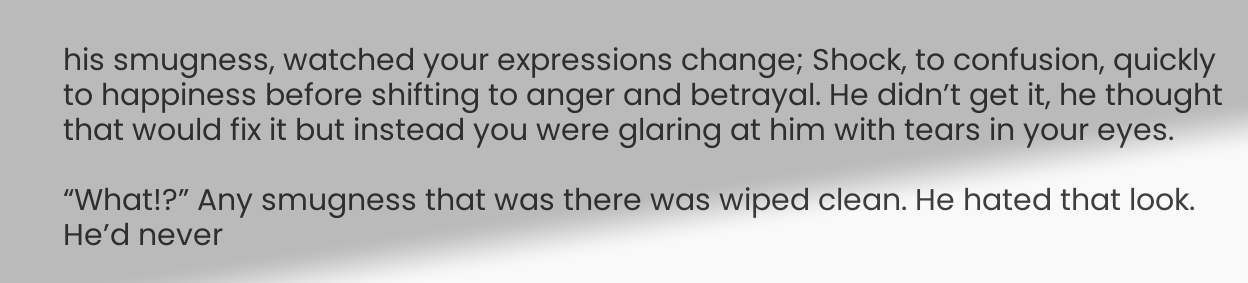his smugness, watched your expressions change; Shock, to confusion, quickly to happiness before shifting to anger and betrayal. He didn’t get it, he thought that would fix it but instead you were glaring at him with tears in your eyes.

“What!?” Any smugness that was there was wiped clean. He hated that look. He’d never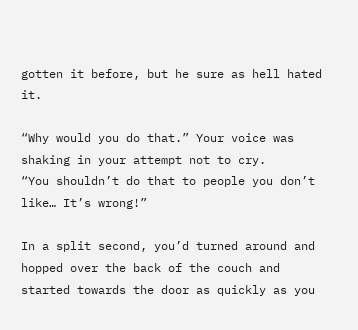gotten it before, but he sure as hell hated it.

“Why would you do that.” Your voice was shaking in your attempt not to cry.
“You shouldn’t do that to people you don’t like… It’s wrong!”

In a split second, you’d turned around and hopped over the back of the couch and started towards the door as quickly as you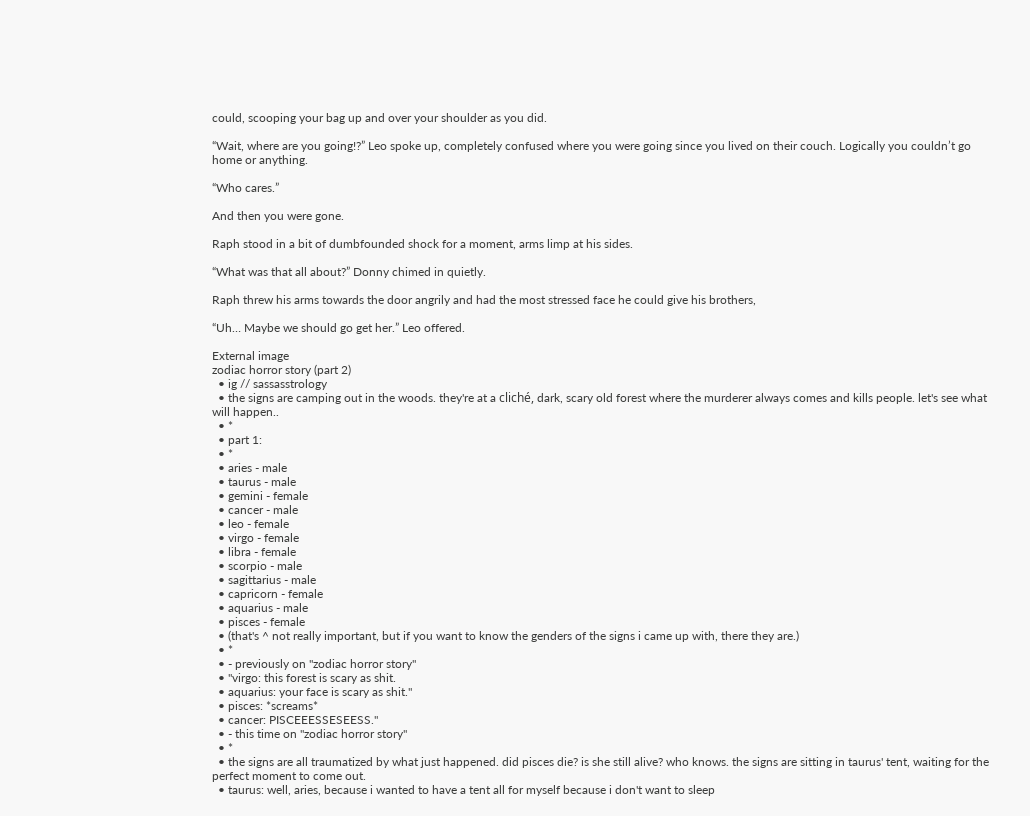could, scooping your bag up and over your shoulder as you did.

“Wait, where are you going!?” Leo spoke up, completely confused where you were going since you lived on their couch. Logically you couldn’t go home or anything.

“Who cares.”

And then you were gone.

Raph stood in a bit of dumbfounded shock for a moment, arms limp at his sides.

“What was that all about?” Donny chimed in quietly.

Raph threw his arms towards the door angrily and had the most stressed face he could give his brothers,

“Uh… Maybe we should go get her.” Leo offered.

External image
zodiac horror story (part 2)
  • ig // sassasstrology
  • the signs are camping out in the woods. they're at a cliché, dark, scary old forest where the murderer always comes and kills people. let's see what will happen..
  • *
  • part 1:
  • *
  • aries - male
  • taurus - male
  • gemini - female
  • cancer - male
  • leo - female
  • virgo - female
  • libra - female
  • scorpio - male
  • sagittarius - male
  • capricorn - female
  • aquarius - male
  • pisces - female
  • (that's ^ not really important, but if you want to know the genders of the signs i came up with, there they are.)
  • *
  • - previously on ''zodiac horror story''
  • ''virgo: this forest is scary as shit.
  • aquarius: your face is scary as shit.''
  • pisces: *screams*
  • cancer: PISCEEESSESEESS.''
  • - this time on ''zodiac horror story''
  • *
  • the signs are all traumatized by what just happened. did pisces die? is she still alive? who knows. the signs are sitting in taurus' tent, waiting for the perfect moment to come out.
  • taurus: well, aries, because i wanted to have a tent all for myself because i don't want to sleep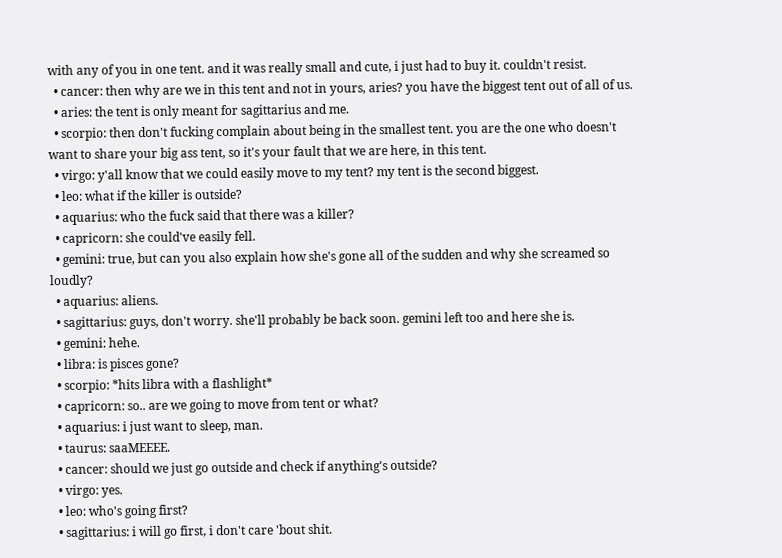with any of you in one tent. and it was really small and cute, i just had to buy it. couldn't resist.
  • cancer: then why are we in this tent and not in yours, aries? you have the biggest tent out of all of us.
  • aries: the tent is only meant for sagittarius and me.
  • scorpio: then don't fucking complain about being in the smallest tent. you are the one who doesn't want to share your big ass tent, so it's your fault that we are here, in this tent.
  • virgo: y'all know that we could easily move to my tent? my tent is the second biggest.
  • leo: what if the killer is outside?
  • aquarius: who the fuck said that there was a killer?
  • capricorn: she could've easily fell.
  • gemini: true, but can you also explain how she's gone all of the sudden and why she screamed so loudly?
  • aquarius: aliens.
  • sagittarius: guys, don't worry. she'll probably be back soon. gemini left too and here she is.
  • gemini: hehe.
  • libra: is pisces gone?
  • scorpio: *hits libra with a flashlight*
  • capricorn: so.. are we going to move from tent or what?
  • aquarius: i just want to sleep, man.
  • taurus: saaMEEEE.
  • cancer: should we just go outside and check if anything's outside?
  • virgo: yes.
  • leo: who's going first?
  • sagittarius: i will go first, i don't care 'bout shit.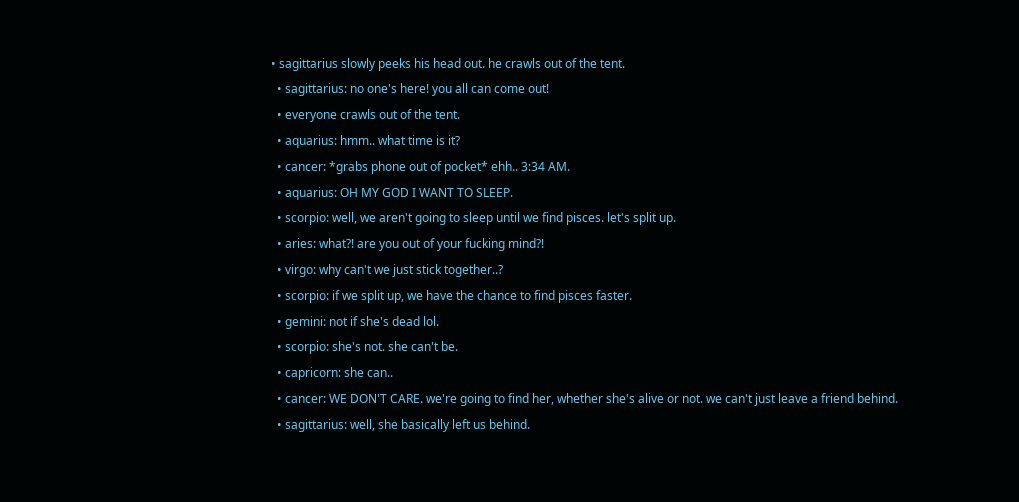• sagittarius slowly peeks his head out. he crawls out of the tent.
  • sagittarius: no one's here! you all can come out!
  • everyone crawls out of the tent.
  • aquarius: hmm.. what time is it?
  • cancer: *grabs phone out of pocket* ehh.. 3:34 AM.
  • aquarius: OH MY GOD I WANT TO SLEEP.
  • scorpio: well, we aren't going to sleep until we find pisces. let's split up.
  • aries: what?! are you out of your fucking mind?!
  • virgo: why can't we just stick together..?
  • scorpio: if we split up, we have the chance to find pisces faster.
  • gemini: not if she's dead lol.
  • scorpio: she's not. she can't be.
  • capricorn: she can..
  • cancer: WE DON'T CARE. we're going to find her, whether she's alive or not. we can't just leave a friend behind.
  • sagittarius: well, she basically left us behind.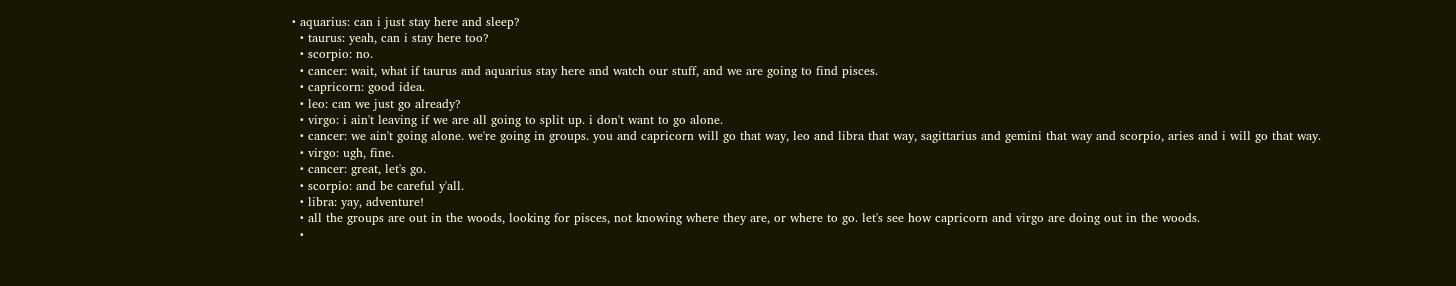• aquarius: can i just stay here and sleep?
  • taurus: yeah, can i stay here too?
  • scorpio: no.
  • cancer: wait, what if taurus and aquarius stay here and watch our stuff, and we are going to find pisces.
  • capricorn: good idea.
  • leo: can we just go already?
  • virgo: i ain't leaving if we are all going to split up. i don't want to go alone.
  • cancer: we ain't going alone. we're going in groups. you and capricorn will go that way, leo and libra that way, sagittarius and gemini that way and scorpio, aries and i will go that way.
  • virgo: ugh, fine.
  • cancer: great, let's go.
  • scorpio: and be careful y'all.
  • libra: yay, adventure!
  • all the groups are out in the woods, looking for pisces, not knowing where they are, or where to go. let's see how capricorn and virgo are doing out in the woods.
  •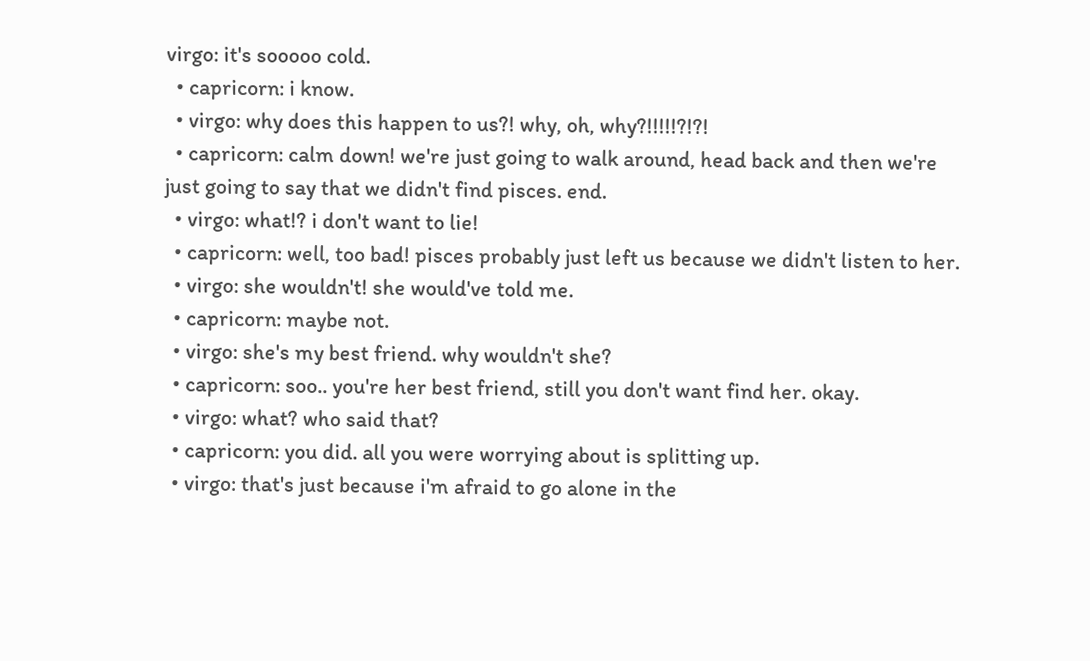virgo: it's sooooo cold.
  • capricorn: i know.
  • virgo: why does this happen to us?! why, oh, why?!!!!!?!?!
  • capricorn: calm down! we're just going to walk around, head back and then we're just going to say that we didn't find pisces. end.
  • virgo: what!? i don't want to lie!
  • capricorn: well, too bad! pisces probably just left us because we didn't listen to her.
  • virgo: she wouldn't! she would've told me.
  • capricorn: maybe not.
  • virgo: she's my best friend. why wouldn't she?
  • capricorn: soo.. you're her best friend, still you don't want find her. okay.
  • virgo: what? who said that?
  • capricorn: you did. all you were worrying about is splitting up.
  • virgo: that's just because i'm afraid to go alone in the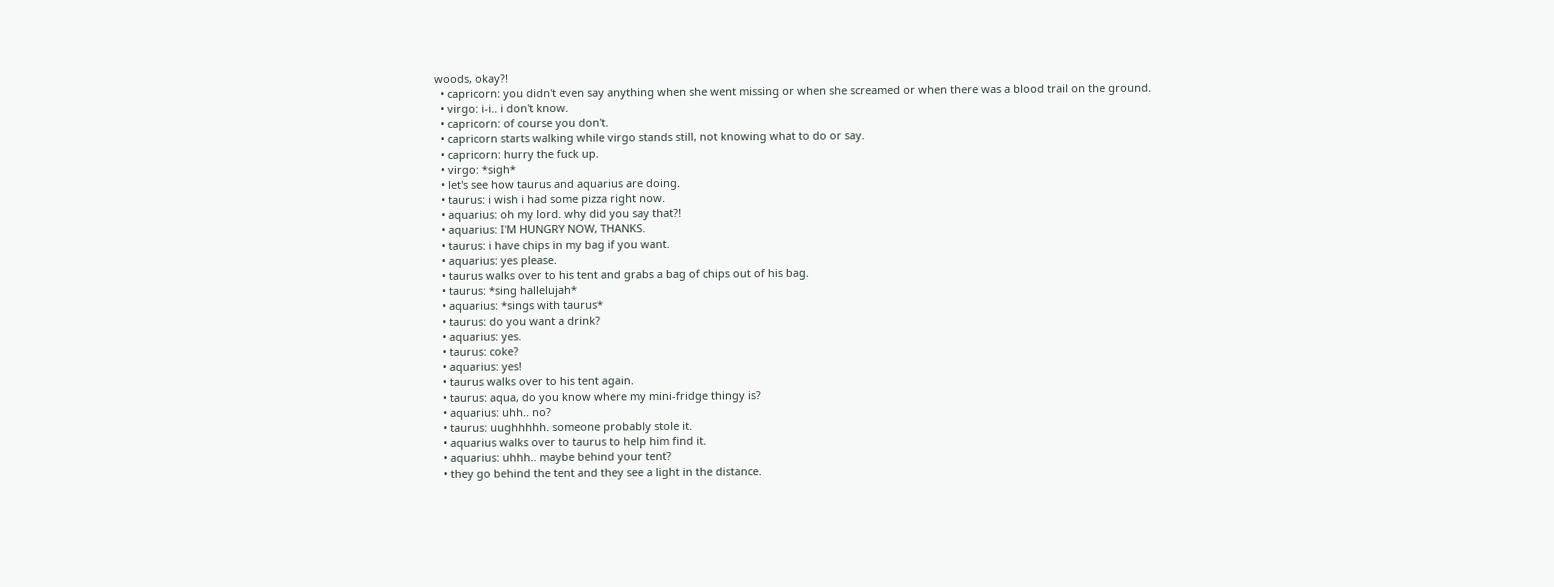woods, okay?!
  • capricorn: you didn't even say anything when she went missing or when she screamed or when there was a blood trail on the ground.
  • virgo: i-i.. i don't know.
  • capricorn: of course you don't.
  • capricorn starts walking while virgo stands still, not knowing what to do or say.
  • capricorn: hurry the fuck up.
  • virgo: *sigh*
  • let's see how taurus and aquarius are doing.
  • taurus: i wish i had some pizza right now.
  • aquarius: oh my lord. why did you say that?!
  • aquarius: I'M HUNGRY NOW, THANKS.
  • taurus: i have chips in my bag if you want.
  • aquarius: yes please.
  • taurus walks over to his tent and grabs a bag of chips out of his bag.
  • taurus: *sing hallelujah*
  • aquarius: *sings with taurus*
  • taurus: do you want a drink?
  • aquarius: yes.
  • taurus: coke?
  • aquarius: yes!
  • taurus walks over to his tent again.
  • taurus: aqua, do you know where my mini-fridge thingy is?
  • aquarius: uhh.. no?
  • taurus: uughhhhh. someone probably stole it.
  • aquarius walks over to taurus to help him find it.
  • aquarius: uhhh.. maybe behind your tent?
  • they go behind the tent and they see a light in the distance.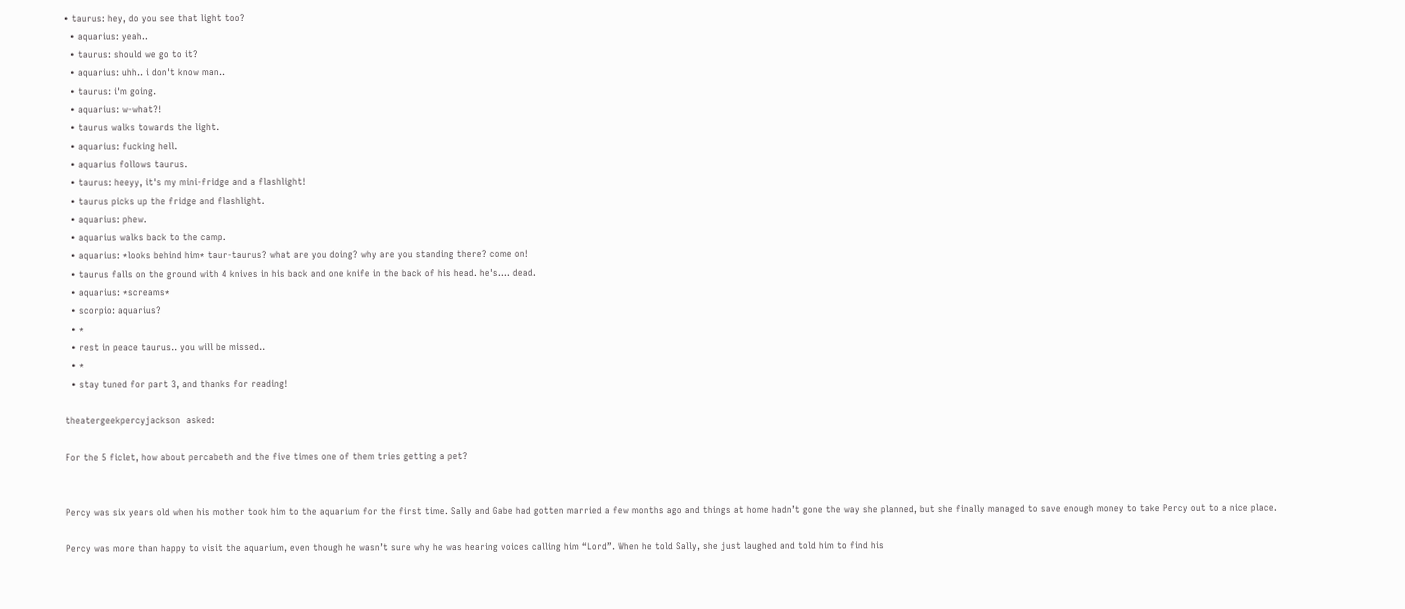• taurus: hey, do you see that light too?
  • aquarius: yeah..
  • taurus: should we go to it?
  • aquarius: uhh.. i don't know man..
  • taurus: i'm going.
  • aquarius: w-what?!
  • taurus walks towards the light.
  • aquarius: fucking hell.
  • aquarius follows taurus.
  • taurus: heeyy, it's my mini-fridge and a flashlight!
  • taurus picks up the fridge and flashlight.
  • aquarius: phew.
  • aquarius walks back to the camp.
  • aquarius: *looks behind him* taur-taurus? what are you doing? why are you standing there? come on!
  • taurus falls on the ground with 4 knives in his back and one knife in the back of his head. he's.... dead.
  • aquarius: *screams*
  • scorpio: aquarius?
  • *
  • rest in peace taurus.. you will be missed..
  • *
  • stay tuned for part 3, and thanks for reading!

theatergeekpercyjackson  asked:

For the 5 ficlet, how about percabeth and the five times one of them tries getting a pet?


Percy was six years old when his mother took him to the aquarium for the first time. Sally and Gabe had gotten married a few months ago and things at home hadn’t gone the way she planned, but she finally managed to save enough money to take Percy out to a nice place.

Percy was more than happy to visit the aquarium, even though he wasn’t sure why he was hearing voices calling him “Lord”. When he told Sally, she just laughed and told him to find his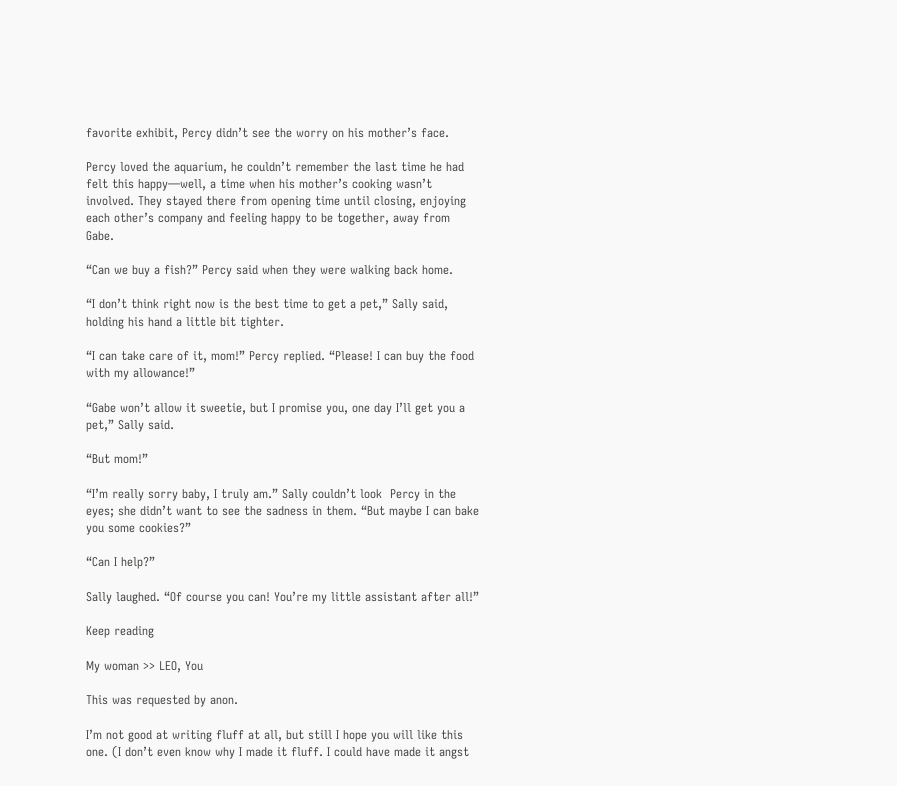favorite exhibit, Percy didn’t see the worry on his mother’s face.

Percy loved the aquarium, he couldn’t remember the last time he had felt this happy—well, a time when his mother’s cooking wasn’t involved. They stayed there from opening time until closing, enjoying each other’s company and feeling happy to be together, away from Gabe.

“Can we buy a fish?” Percy said when they were walking back home.

“I don’t think right now is the best time to get a pet,” Sally said, holding his hand a little bit tighter.

“I can take care of it, mom!” Percy replied. “Please! I can buy the food with my allowance!”

“Gabe won’t allow it sweetie, but I promise you, one day I’ll get you a pet,” Sally said.

“But mom!”

“I’m really sorry baby, I truly am.” Sally couldn’t look  Percy in the eyes; she didn’t want to see the sadness in them. “But maybe I can bake you some cookies?”

“Can I help?”

Sally laughed. “Of course you can! You’re my little assistant after all!”

Keep reading

My woman >> LEO, You

This was requested by anon.

I’m not good at writing fluff at all, but still I hope you will like this one. (I don’t even know why I made it fluff. I could have made it angst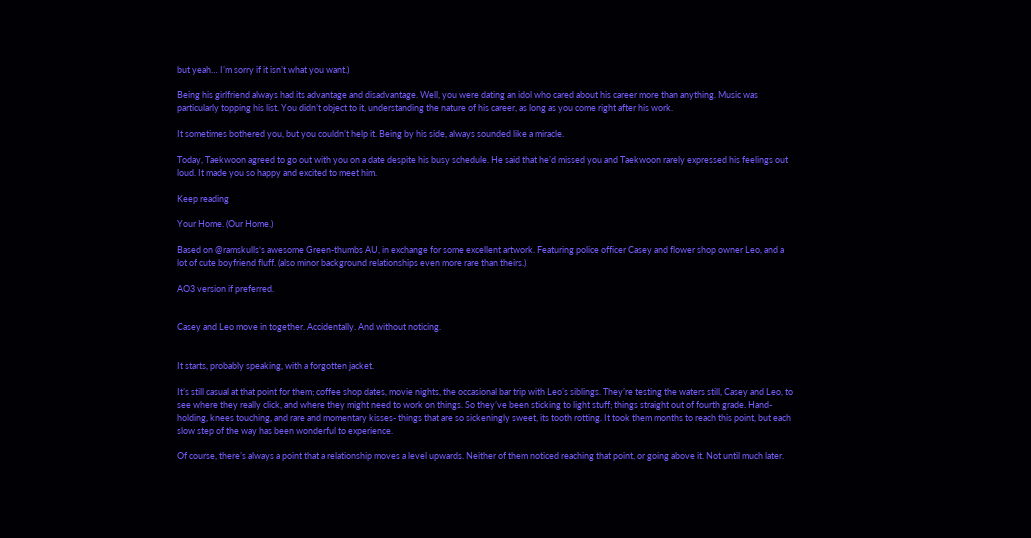but yeah… I’m sorry if it isn’t what you want.)

Being his girlfriend always had its advantage and disadvantage. Well, you were dating an idol who cared about his career more than anything. Music was particularly topping his list. You didn’t object to it, understanding the nature of his career, as long as you come right after his work.

It sometimes bothered you, but you couldn’t help it. Being by his side, always sounded like a miracle.

Today, Taekwoon agreed to go out with you on a date despite his busy schedule. He said that he’d missed you and Taekwoon rarely expressed his feelings out loud. It made you so happy and excited to meet him.

Keep reading

Your Home. (Our Home.)

Based on @ramskulls‘s awesome Green-thumbs AU, in exchange for some excellent artwork. Featuring police officer Casey and flower shop owner Leo, and a lot of cute boyfriend fluff. (also minor background relationships even more rare than theirs.)

AO3 version if preferred.


Casey and Leo move in together. Accidentally. And without noticing.


It starts, probably speaking, with a forgotten jacket.

It’s still casual at that point for them; coffee shop dates, movie nights, the occasional bar trip with Leo’s siblings. They’re testing the waters still, Casey and Leo, to see where they really click, and where they might need to work on things. So they’ve been sticking to light stuff; things straight out of fourth grade. Hand-holding, knees touching, and rare and momentary kisses- things that are so sickeningly sweet, its tooth rotting. It took them months to reach this point, but each slow step of the way has been wonderful to experience.

Of course, there’s always a point that a relationship moves a level upwards. Neither of them noticed reaching that point, or going above it. Not until much later.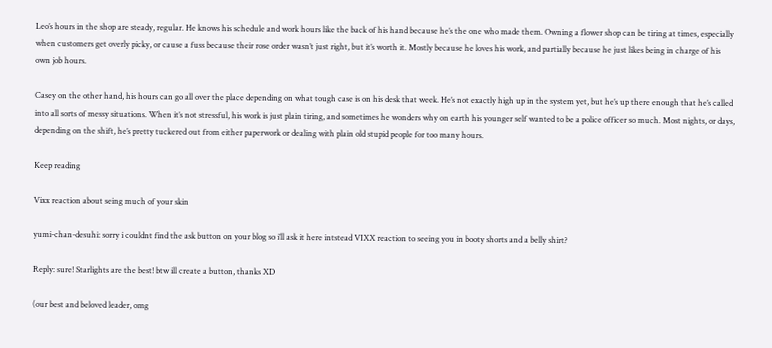Leo’s hours in the shop are steady, regular. He knows his schedule and work hours like the back of his hand because he’s the one who made them. Owning a flower shop can be tiring at times, especially when customers get overly picky, or cause a fuss because their rose order wasn’t just right, but it’s worth it. Mostly because he loves his work, and partially because he just likes being in charge of his own job hours.

Casey on the other hand, his hours can go all over the place depending on what tough case is on his desk that week. He’s not exactly high up in the system yet, but he’s up there enough that he’s called into all sorts of messy situations. When it’s not stressful, his work is just plain tiring, and sometimes he wonders why on earth his younger self wanted to be a police officer so much. Most nights, or days, depending on the shift, he’s pretty tuckered out from either paperwork or dealing with plain old stupid people for too many hours.

Keep reading

Vixx reaction about seing much of your skin

yumi-chan-desuhi: sorry i couldnt find the ask button on your blog so i’ll ask it here intstead VIXX reaction to seeing you in booty shorts and a belly shirt?

Reply: sure! Starlights are the best! btw ill create a button, thanks XD

(our best and beloved leader, omg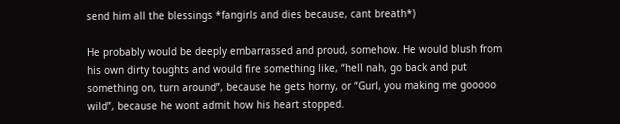send him all the blessings *fangirls and dies because, cant breath*)

He probably would be deeply embarrassed and proud, somehow. He would blush from his own dirty toughts and would fire something like, “hell nah, go back and put something on, turn around”, because he gets horny, or “Gurl, you making me gooooo wild”, because he wont admit how his heart stopped.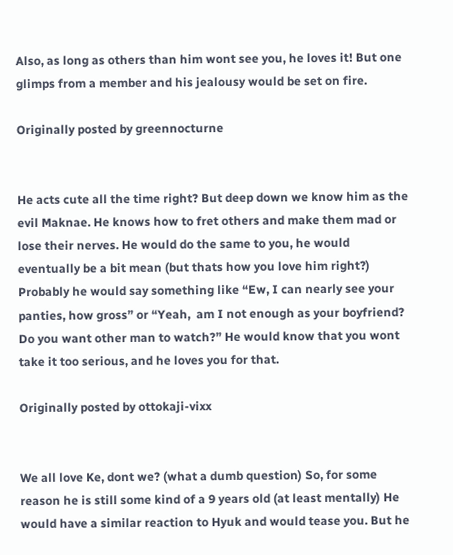Also, as long as others than him wont see you, he loves it! But one glimps from a member and his jealousy would be set on fire.

Originally posted by greennocturne


He acts cute all the time right? But deep down we know him as the evil Maknae. He knows how to fret others and make them mad or lose their nerves. He would do the same to you, he would eventually be a bit mean (but thats how you love him right?) Probably he would say something like “Ew, I can nearly see your panties, how gross” or “Yeah,  am I not enough as your boyfriend? Do you want other man to watch?” He would know that you wont take it too serious, and he loves you for that.

Originally posted by ottokaji-vixx


We all love Ke, dont we? (what a dumb question) So, for some reason he is still some kind of a 9 years old (at least mentally) He would have a similar reaction to Hyuk and would tease you. But he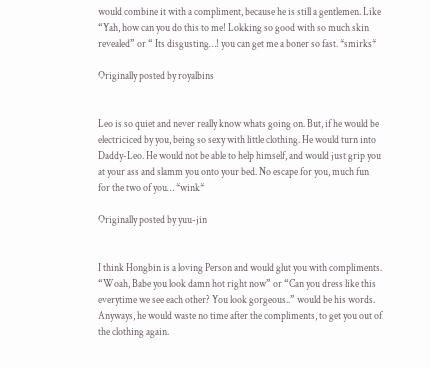would combine it with a compliment, because he is still a gentlemen. Like “Yah, how can you do this to me! Lokking so good with so much skin revealed” or “ Its disgusting…! you can get me a boner so fast. *smirks*

Originally posted by royalbins


Leo is so quiet and never really know whats going on. But, if he would be electriciced by you, being so sexy with little clothing. He would turn into Daddy-Leo. He would not be able to help himself, and would just grip you at your ass and slamm you onto your bed. No escape for you, much fun for the two of you… *wink*

Originally posted by yuu-jin


I think Hongbin is a loving Person and would glut you with compliments. “Woah, Babe you look damn hot right now” or “Can you dress like this everytime we see each other? You look gorgeous..” would be his words. Anyways, he would waste no time after the compliments, to get you out of the clothing again.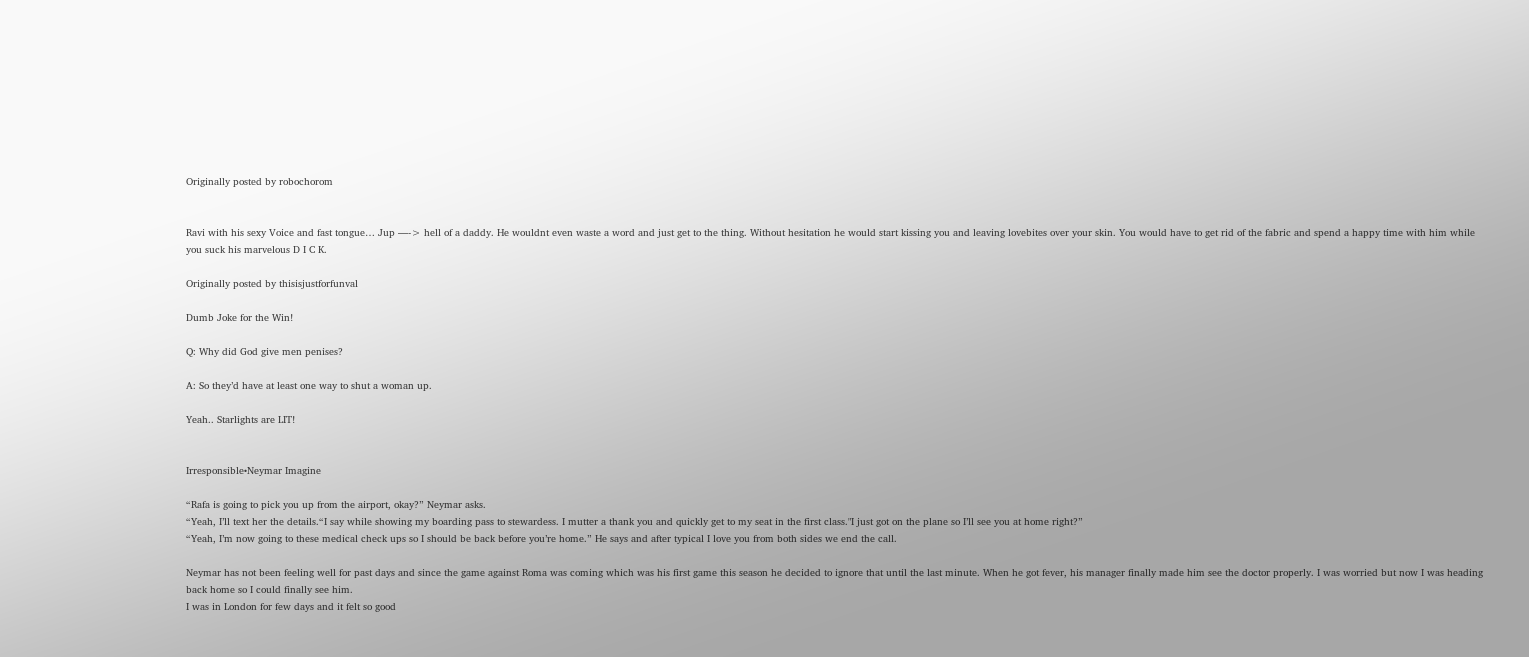Originally posted by robochorom


Ravi with his sexy Voice and fast tongue… Jup —-> hell of a daddy. He wouldnt even waste a word and just get to the thing. Without hesitation he would start kissing you and leaving lovebites over your skin. You would have to get rid of the fabric and spend a happy time with him while you suck his marvelous D I C K.

Originally posted by thisisjustforfunval

Dumb Joke for the Win!

Q: Why did God give men penises?

A: So they’d have at least one way to shut a woman up.

Yeah.. Starlights are LIT!


Irresponsible•Neymar Imagine

“Rafa is going to pick you up from the airport, okay?” Neymar asks.
“Yeah, I’ll text her the details.“I say while showing my boarding pass to stewardess. I mutter a thank you and quickly get to my seat in the first class."I just got on the plane so I’ll see you at home right?”
“Yeah, I’m now going to these medical check ups so I should be back before you’re home.” He says and after typical I love you from both sides we end the call.

Neymar has not been feeling well for past days and since the game against Roma was coming which was his first game this season he decided to ignore that until the last minute. When he got fever, his manager finally made him see the doctor properly. I was worried but now I was heading back home so I could finally see him.
I was in London for few days and it felt so good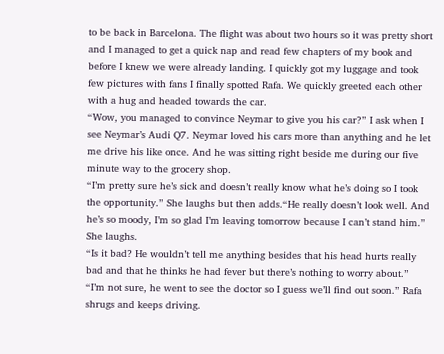to be back in Barcelona. The flight was about two hours so it was pretty short and I managed to get a quick nap and read few chapters of my book and before I knew we were already landing. I quickly got my luggage and took few pictures with fans I finally spotted Rafa. We quickly greeted each other with a hug and headed towards the car.
“Wow, you managed to convince Neymar to give you his car?” I ask when I see Neymar’s Audi Q7. Neymar loved his cars more than anything and he let me drive his like once. And he was sitting right beside me during our five minute way to the grocery shop.
“I’m pretty sure he’s sick and doesn’t really know what he’s doing so I took the opportunity.” She laughs but then adds.“He really doesn’t look well. And he’s so moody, I’m so glad I’m leaving tomorrow because I can’t stand him.” She laughs.
“Is it bad? He wouldn’t tell me anything besides that his head hurts really bad and that he thinks he had fever but there’s nothing to worry about.”
“I’m not sure, he went to see the doctor so I guess we’ll find out soon.” Rafa shrugs and keeps driving.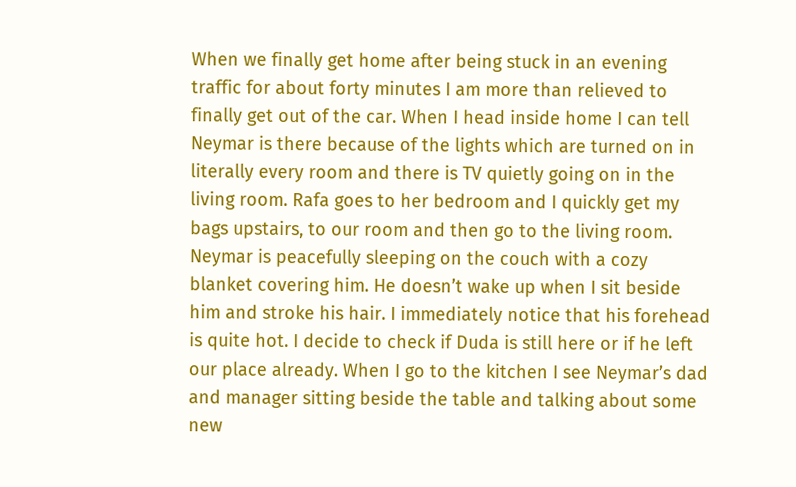When we finally get home after being stuck in an evening traffic for about forty minutes I am more than relieved to finally get out of the car. When I head inside home I can tell Neymar is there because of the lights which are turned on in literally every room and there is TV quietly going on in the living room. Rafa goes to her bedroom and I quickly get my bags upstairs, to our room and then go to the living room.
Neymar is peacefully sleeping on the couch with a cozy blanket covering him. He doesn’t wake up when I sit beside him and stroke his hair. I immediately notice that his forehead is quite hot. I decide to check if Duda is still here or if he left our place already. When I go to the kitchen I see Neymar’s dad and manager sitting beside the table and talking about some new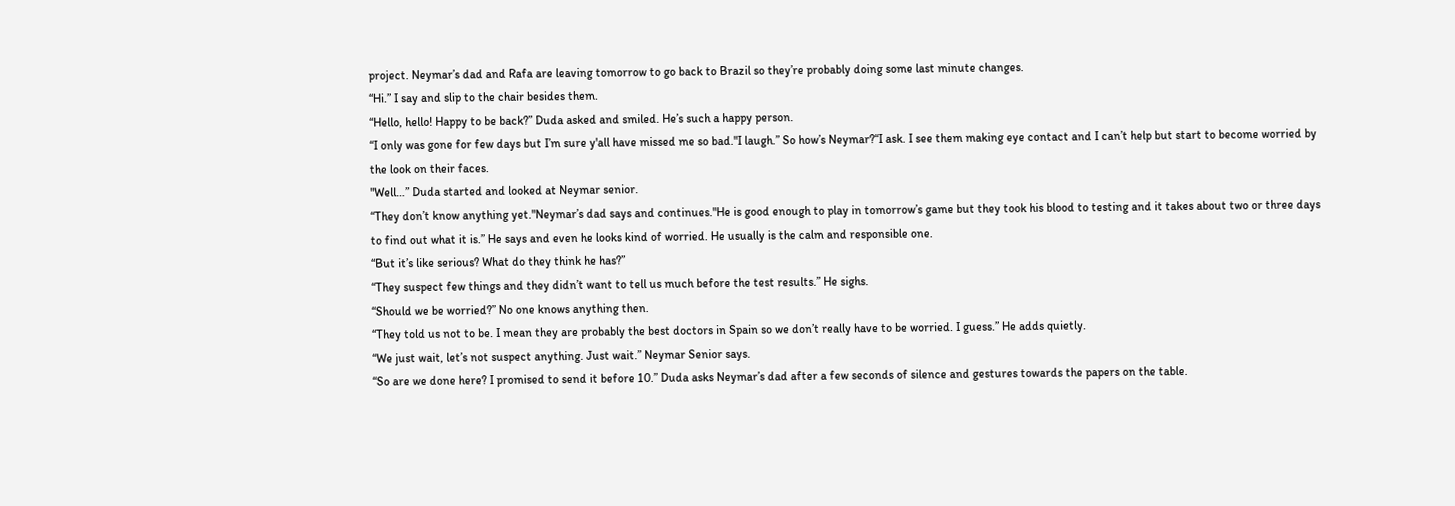project. Neymar’s dad and Rafa are leaving tomorrow to go back to Brazil so they’re probably doing some last minute changes.
“Hi.” I say and slip to the chair besides them.
“Hello, hello! Happy to be back?” Duda asked and smiled. He’s such a happy person.
“I only was gone for few days but I’m sure y'all have missed me so bad."I laugh.” So how’s Neymar?“I ask. I see them making eye contact and I can’t help but start to become worried by the look on their faces.
"Well…” Duda started and looked at Neymar senior.
“They don’t know anything yet."Neymar’s dad says and continues."He is good enough to play in tomorrow’s game but they took his blood to testing and it takes about two or three days to find out what it is.” He says and even he looks kind of worried. He usually is the calm and responsible one.
“But it’s like serious? What do they think he has?”
“They suspect few things and they didn’t want to tell us much before the test results.” He sighs.
“Should we be worried?” No one knows anything then.
“They told us not to be. I mean they are probably the best doctors in Spain so we don’t really have to be worried. I guess.” He adds quietly.
“We just wait, let’s not suspect anything. Just wait.” Neymar Senior says.
“So are we done here? I promised to send it before 10.” Duda asks Neymar’s dad after a few seconds of silence and gestures towards the papers on the table.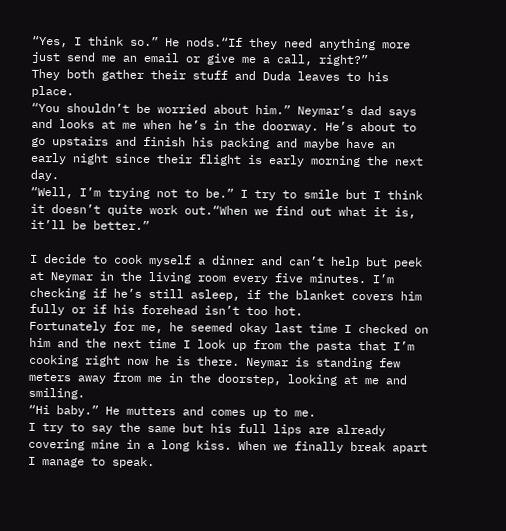“Yes, I think so.” He nods.“If they need anything more just send me an email or give me a call, right?”
They both gather their stuff and Duda leaves to his place.
“You shouldn’t be worried about him.” Neymar’s dad says and looks at me when he’s in the doorway. He’s about to go upstairs and finish his packing and maybe have an early night since their flight is early morning the next day.
“Well, I’m trying not to be.” I try to smile but I think it doesn’t quite work out.“When we find out what it is, it’ll be better.”

I decide to cook myself a dinner and can’t help but peek at Neymar in the living room every five minutes. I’m checking if he’s still asleep, if the blanket covers him fully or if his forehead isn’t too hot.
Fortunately for me, he seemed okay last time I checked on him and the next time I look up from the pasta that I’m cooking right now he is there. Neymar is standing few meters away from me in the doorstep, looking at me and smiling.
“Hi baby.” He mutters and comes up to me.
I try to say the same but his full lips are already covering mine in a long kiss. When we finally break apart I manage to speak.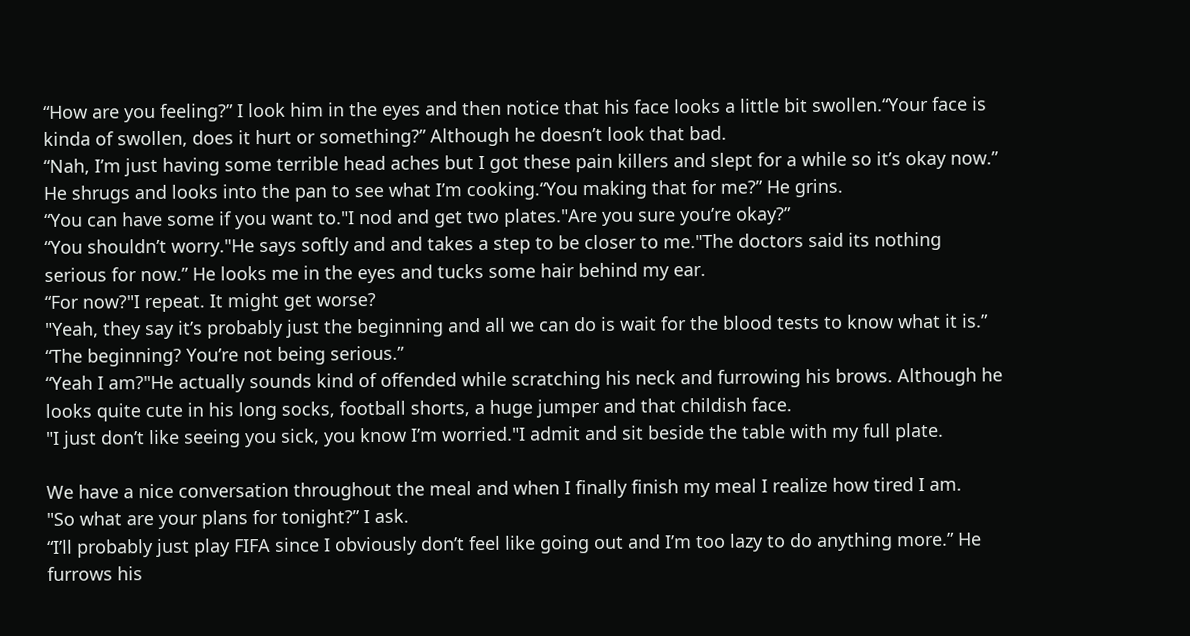“How are you feeling?” I look him in the eyes and then notice that his face looks a little bit swollen.“Your face is kinda of swollen, does it hurt or something?” Although he doesn’t look that bad.
“Nah, I’m just having some terrible head aches but I got these pain killers and slept for a while so it’s okay now.” He shrugs and looks into the pan to see what I’m cooking.“You making that for me?” He grins.
“You can have some if you want to."I nod and get two plates."Are you sure you’re okay?”
“You shouldn’t worry."He says softly and and takes a step to be closer to me."The doctors said its nothing serious for now.” He looks me in the eyes and tucks some hair behind my ear.
“For now?"I repeat. It might get worse?
"Yeah, they say it’s probably just the beginning and all we can do is wait for the blood tests to know what it is.”
“The beginning? You’re not being serious.”
“Yeah I am?"He actually sounds kind of offended while scratching his neck and furrowing his brows. Although he looks quite cute in his long socks, football shorts, a huge jumper and that childish face.
"I just don’t like seeing you sick, you know I’m worried."I admit and sit beside the table with my full plate.

We have a nice conversation throughout the meal and when I finally finish my meal I realize how tired I am.
"So what are your plans for tonight?” I ask.
“I’ll probably just play FIFA since I obviously don’t feel like going out and I’m too lazy to do anything more.” He furrows his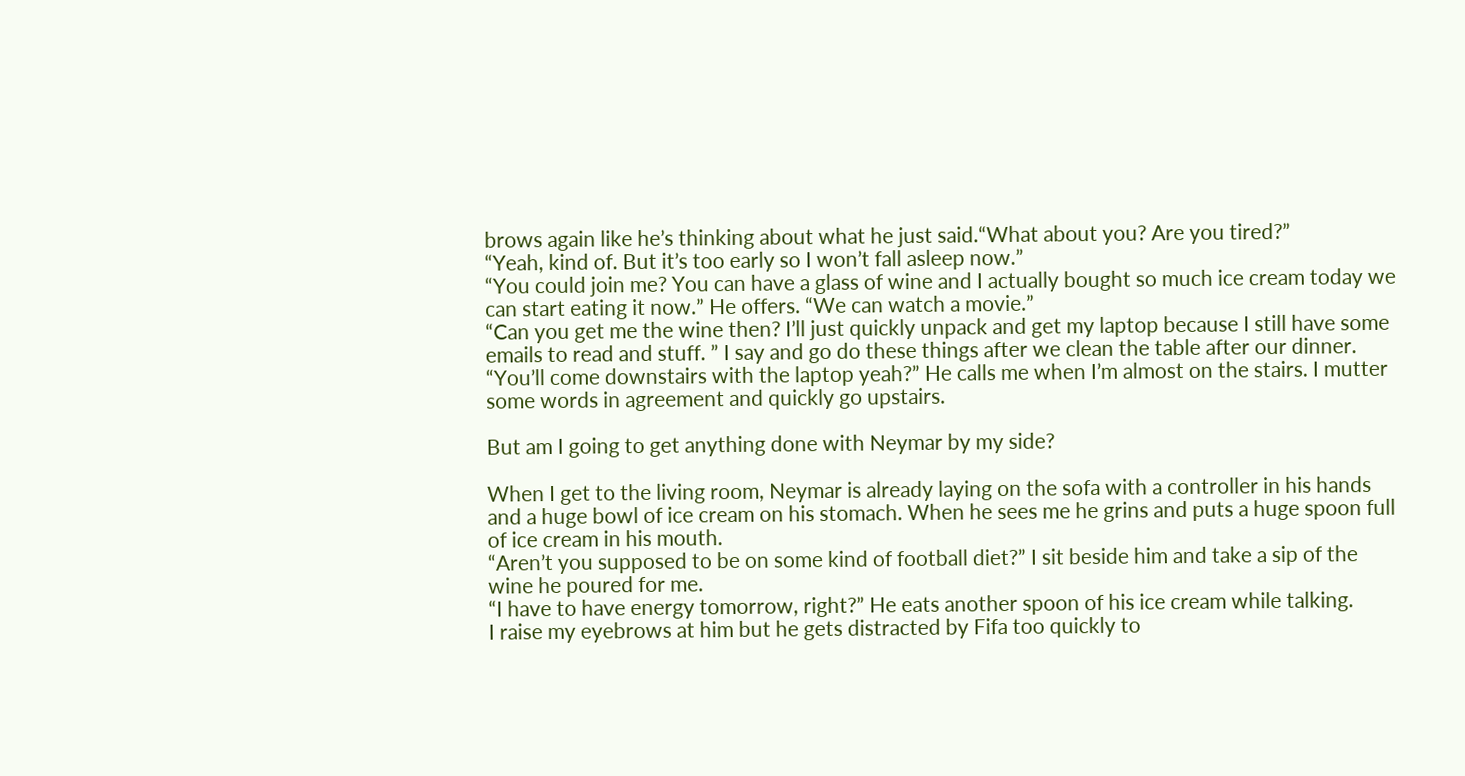brows again like he’s thinking about what he just said.“What about you? Are you tired?”
“Yeah, kind of. But it’s too early so I won’t fall asleep now.”
“You could join me? You can have a glass of wine and I actually bought so much ice cream today we can start eating it now.” He offers. “We can watch a movie.”
“Can you get me the wine then? I’ll just quickly unpack and get my laptop because I still have some emails to read and stuff. ” I say and go do these things after we clean the table after our dinner.
“You’ll come downstairs with the laptop yeah?” He calls me when I’m almost on the stairs. I mutter some words in agreement and quickly go upstairs.

But am I going to get anything done with Neymar by my side?

When I get to the living room, Neymar is already laying on the sofa with a controller in his hands and a huge bowl of ice cream on his stomach. When he sees me he grins and puts a huge spoon full of ice cream in his mouth.
“Aren’t you supposed to be on some kind of football diet?” I sit beside him and take a sip of the wine he poured for me.
“I have to have energy tomorrow, right?” He eats another spoon of his ice cream while talking.
I raise my eyebrows at him but he gets distracted by Fifa too quickly to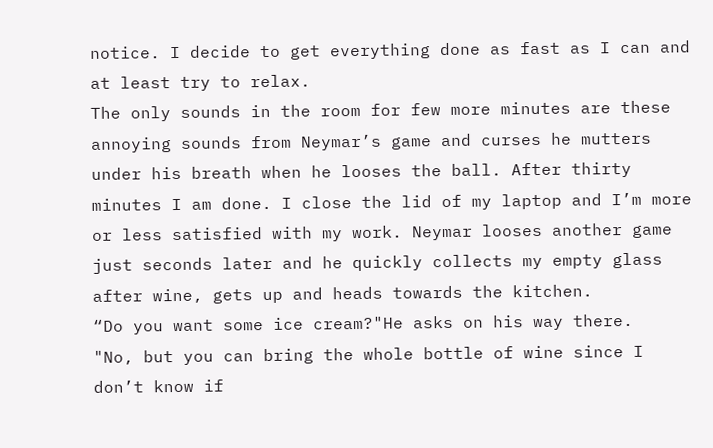notice. I decide to get everything done as fast as I can and at least try to relax.
The only sounds in the room for few more minutes are these annoying sounds from Neymar’s game and curses he mutters under his breath when he looses the ball. After thirty minutes I am done. I close the lid of my laptop and I’m more or less satisfied with my work. Neymar looses another game just seconds later and he quickly collects my empty glass after wine, gets up and heads towards the kitchen.
“Do you want some ice cream?"He asks on his way there.
"No, but you can bring the whole bottle of wine since I don’t know if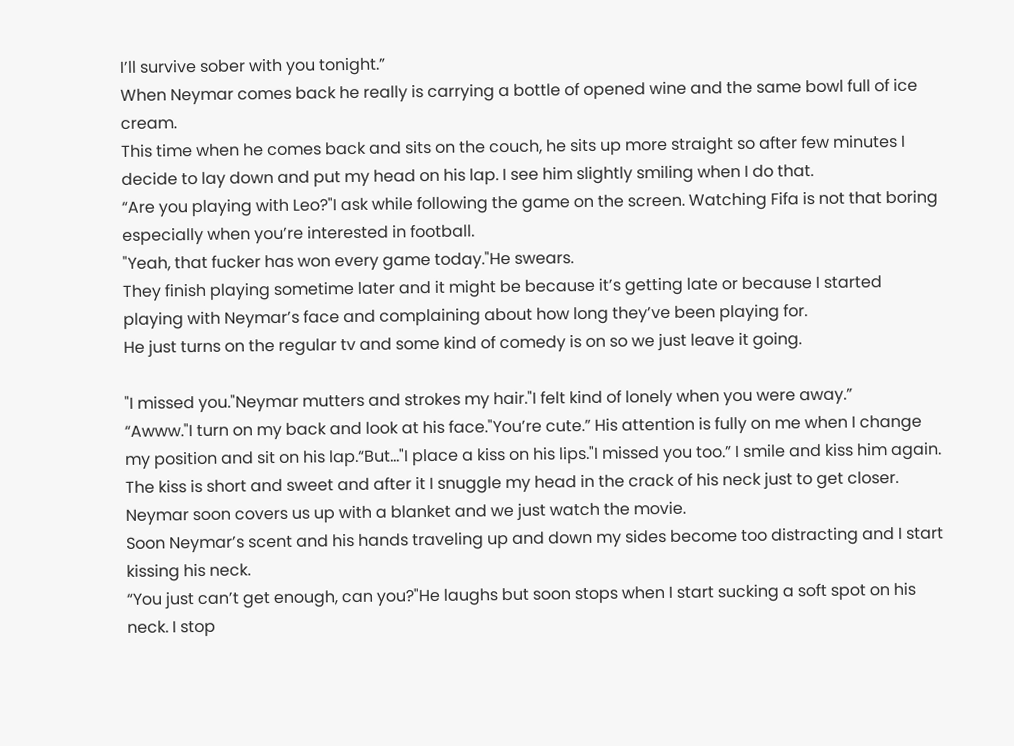I’ll survive sober with you tonight.”
When Neymar comes back he really is carrying a bottle of opened wine and the same bowl full of ice cream.
This time when he comes back and sits on the couch, he sits up more straight so after few minutes I decide to lay down and put my head on his lap. I see him slightly smiling when I do that.
“Are you playing with Leo?"I ask while following the game on the screen. Watching Fifa is not that boring especially when you’re interested in football.
"Yeah, that fucker has won every game today."He swears.
They finish playing sometime later and it might be because it’s getting late or because I started playing with Neymar’s face and complaining about how long they’ve been playing for.
He just turns on the regular tv and some kind of comedy is on so we just leave it going.

"I missed you."Neymar mutters and strokes my hair."I felt kind of lonely when you were away.”
“Awww."I turn on my back and look at his face."You’re cute.” His attention is fully on me when I change my position and sit on his lap.“But…"I place a kiss on his lips."I missed you too.” I smile and kiss him again. The kiss is short and sweet and after it I snuggle my head in the crack of his neck just to get closer. Neymar soon covers us up with a blanket and we just watch the movie.
Soon Neymar’s scent and his hands traveling up and down my sides become too distracting and I start kissing his neck.
“You just can’t get enough, can you?"He laughs but soon stops when I start sucking a soft spot on his neck. I stop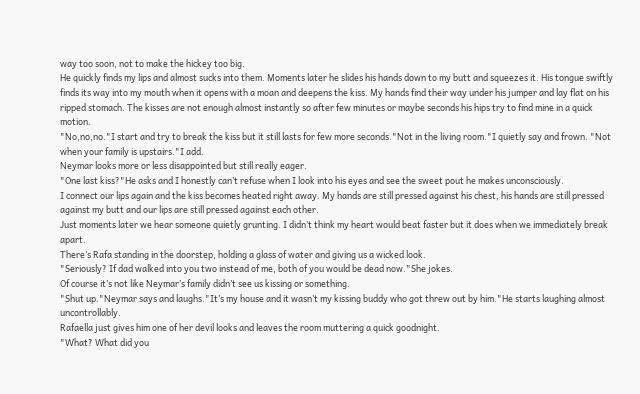way too soon, not to make the hickey too big.
He quickly finds my lips and almost sucks into them. Moments later he slides his hands down to my butt and squeezes it. His tongue swiftly finds its way into my mouth when it opens with a moan and deepens the kiss. My hands find their way under his jumper and lay flat on his ripped stomach. The kisses are not enough almost instantly so after few minutes or maybe seconds his hips try to find mine in a quick motion.
"No,no,no."I start and try to break the kiss but it still lasts for few more seconds."Not in the living room."I quietly say and frown. "Not when your family is upstairs."I add.
Neymar looks more or less disappointed but still really eager.
"One last kiss?"He asks and I honestly can’t refuse when I look into his eyes and see the sweet pout he makes unconsciously.
I connect our lips again and the kiss becomes heated right away. My hands are still pressed against his chest, his hands are still pressed against my butt and our lips are still pressed against each other.
Just moments later we hear someone quietly grunting. I didn’t think my heart would beat faster but it does when we immediately break apart.
There’s Rafa standing in the doorstep, holding a glass of water and giving us a wicked look.
"Seriously? If dad walked into you two instead of me, both of you would be dead now."She jokes.
Of course it’s not like Neymar’s family didn’t see us kissing or something.
"Shut up."Neymar says and laughs."It’s my house and it wasn’t my kissing buddy who got threw out by him."He starts laughing almost uncontrollably.
Rafaella just gives him one of her devil looks and leaves the room muttering a quick goodnight.
"What? What did you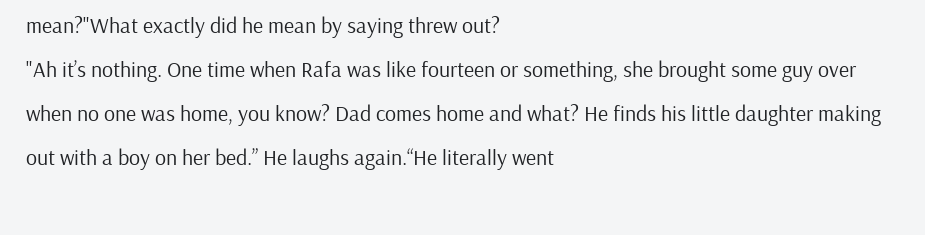mean?"What exactly did he mean by saying threw out?
"Ah it’s nothing. One time when Rafa was like fourteen or something, she brought some guy over when no one was home, you know? Dad comes home and what? He finds his little daughter making out with a boy on her bed.” He laughs again.“He literally went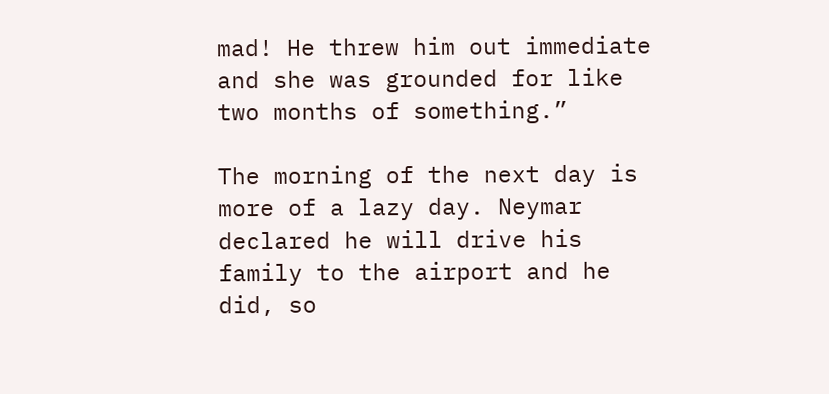mad! He threw him out immediate and she was grounded for like two months of something.”

The morning of the next day is more of a lazy day. Neymar declared he will drive his family to the airport and he did, so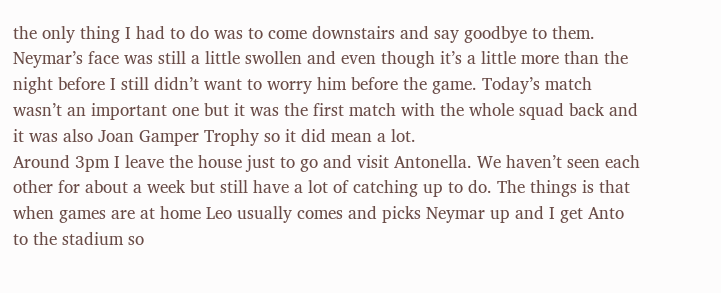the only thing I had to do was to come downstairs and say goodbye to them.
Neymar’s face was still a little swollen and even though it’s a little more than the night before I still didn’t want to worry him before the game. Today’s match wasn’t an important one but it was the first match with the whole squad back and it was also Joan Gamper Trophy so it did mean a lot.
Around 3pm I leave the house just to go and visit Antonella. We haven’t seen each other for about a week but still have a lot of catching up to do. The things is that when games are at home Leo usually comes and picks Neymar up and I get Anto to the stadium so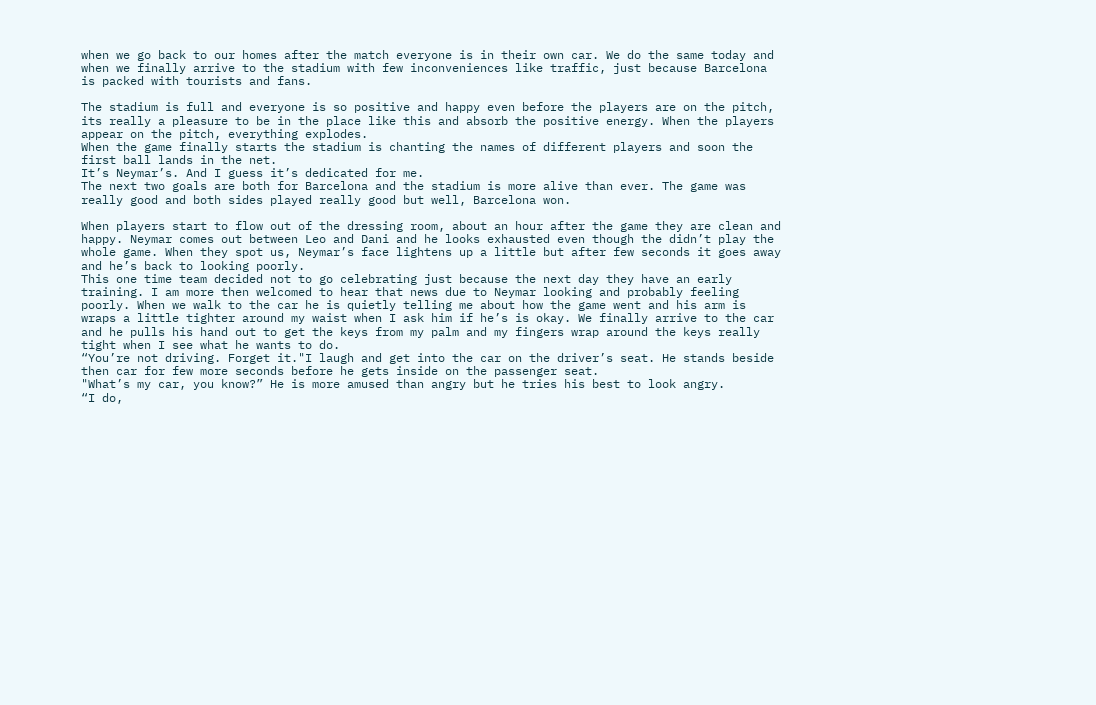when we go back to our homes after the match everyone is in their own car. We do the same today and when we finally arrive to the stadium with few inconveniences like traffic, just because Barcelona is packed with tourists and fans.

The stadium is full and everyone is so positive and happy even before the players are on the pitch, its really a pleasure to be in the place like this and absorb the positive energy. When the players appear on the pitch, everything explodes.
When the game finally starts the stadium is chanting the names of different players and soon the first ball lands in the net.
It’s Neymar’s. And I guess it’s dedicated for me.
The next two goals are both for Barcelona and the stadium is more alive than ever. The game was really good and both sides played really good but well, Barcelona won.

When players start to flow out of the dressing room, about an hour after the game they are clean and happy. Neymar comes out between Leo and Dani and he looks exhausted even though the didn’t play the whole game. When they spot us, Neymar’s face lightens up a little but after few seconds it goes away and he’s back to looking poorly.
This one time team decided not to go celebrating just because the next day they have an early training. I am more then welcomed to hear that news due to Neymar looking and probably feeling poorly. When we walk to the car he is quietly telling me about how the game went and his arm is wraps a little tighter around my waist when I ask him if he’s is okay. We finally arrive to the car and he pulls his hand out to get the keys from my palm and my fingers wrap around the keys really tight when I see what he wants to do.
“You’re not driving. Forget it."I laugh and get into the car on the driver’s seat. He stands beside then car for few more seconds before he gets inside on the passenger seat.
"What’s my car, you know?” He is more amused than angry but he tries his best to look angry.
“I do,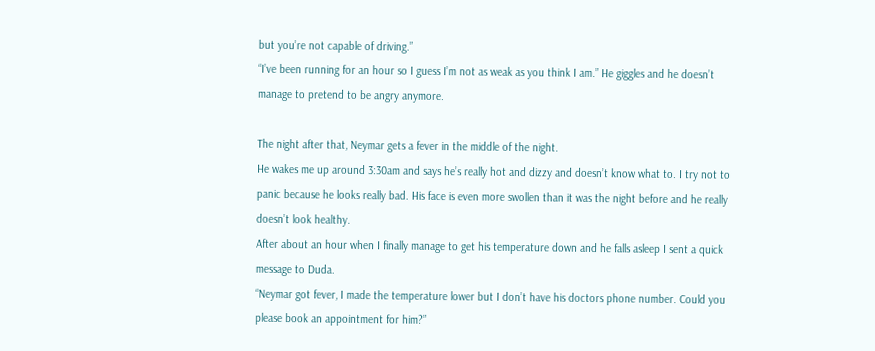but you’re not capable of driving.”
“I’ve been running for an hour so I guess I’m not as weak as you think I am.” He giggles and he doesn’t manage to pretend to be angry anymore.

The night after that, Neymar gets a fever in the middle of the night.
He wakes me up around 3:30am and says he’s really hot and dizzy and doesn’t know what to. I try not to panic because he looks really bad. His face is even more swollen than it was the night before and he really doesn’t look healthy.
After about an hour when I finally manage to get his temperature down and he falls asleep I sent a quick message to Duda.
“Neymar got fever, I made the temperature lower but I don’t have his doctors phone number. Could you please book an appointment for him?”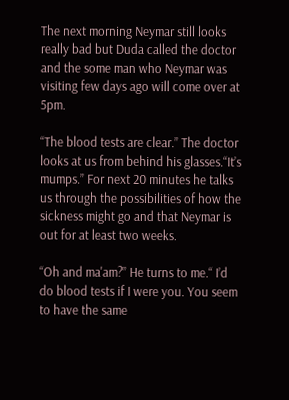The next morning Neymar still looks really bad but Duda called the doctor and the some man who Neymar was visiting few days ago will come over at 5pm.

“The blood tests are clear.” The doctor looks at us from behind his glasses.“It’s mumps.” For next 20 minutes he talks us through the possibilities of how the sickness might go and that Neymar is out for at least two weeks.

“Oh and ma'am?” He turns to me.“ I’d do blood tests if I were you. You seem to have the same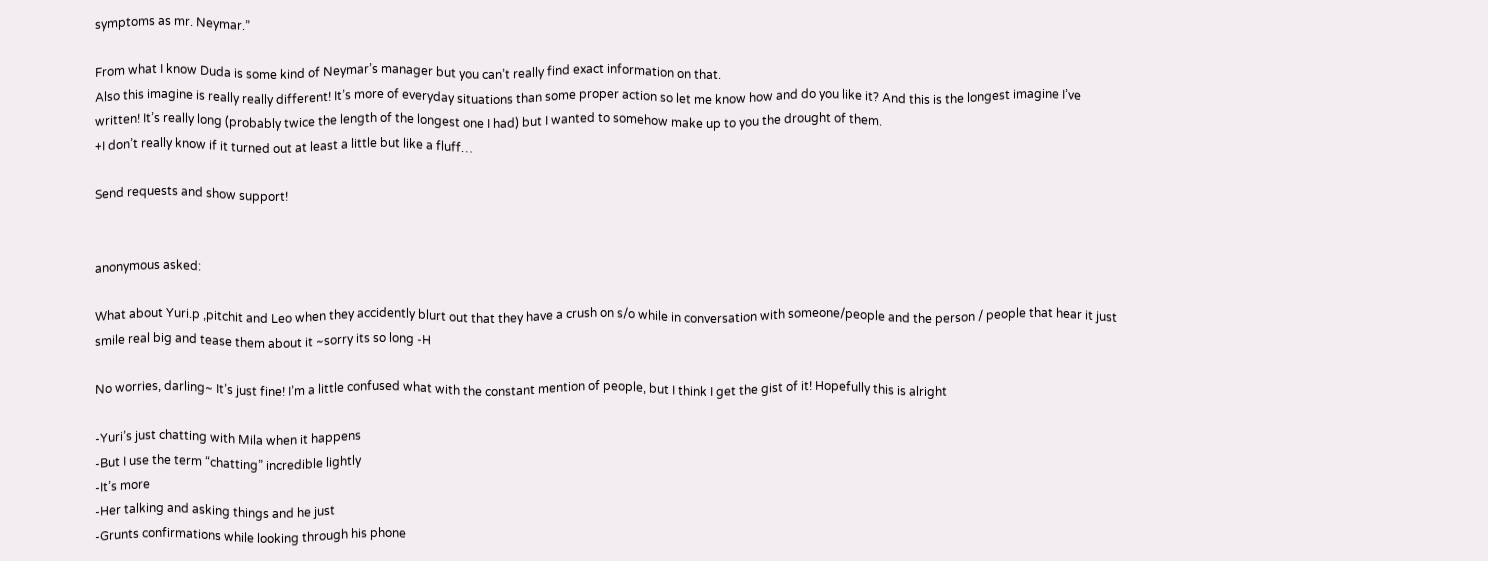symptoms as mr. Neymar.”

From what I know Duda is some kind of Neymar’s manager but you can’t really find exact information on that.
Also this imagine is really really different! It’s more of everyday situations than some proper action so let me know how and do you like it? And this is the longest imagine I’ve written! It’s really long (probably twice the length of the longest one I had) but I wanted to somehow make up to you the drought of them.
+I don’t really know if it turned out at least a little but like a fluff…

Send requests and show support!


anonymous asked:

What about Yuri.p ,pitchit and Leo when they accidently blurt out that they have a crush on s/o while in conversation with someone/people and the person / people that hear it just smile real big and tease them about it ~sorry its so long -H

No worries, darling~ It’s just fine! I’m a little confused what with the constant mention of people, but I think I get the gist of it! Hopefully this is alright

-Yuri’s just chatting with Mila when it happens
-But I use the term “chatting” incredible lightly
-It’s more
-Her talking and asking things and he just
-Grunts confirmations while looking through his phone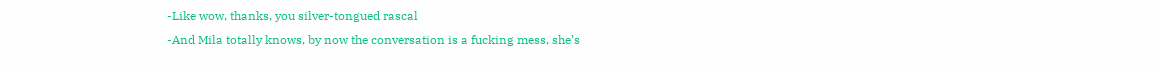-Like wow, thanks, you silver-tongued rascal
-And Mila totally knows, by now the conversation is a fucking mess, she’s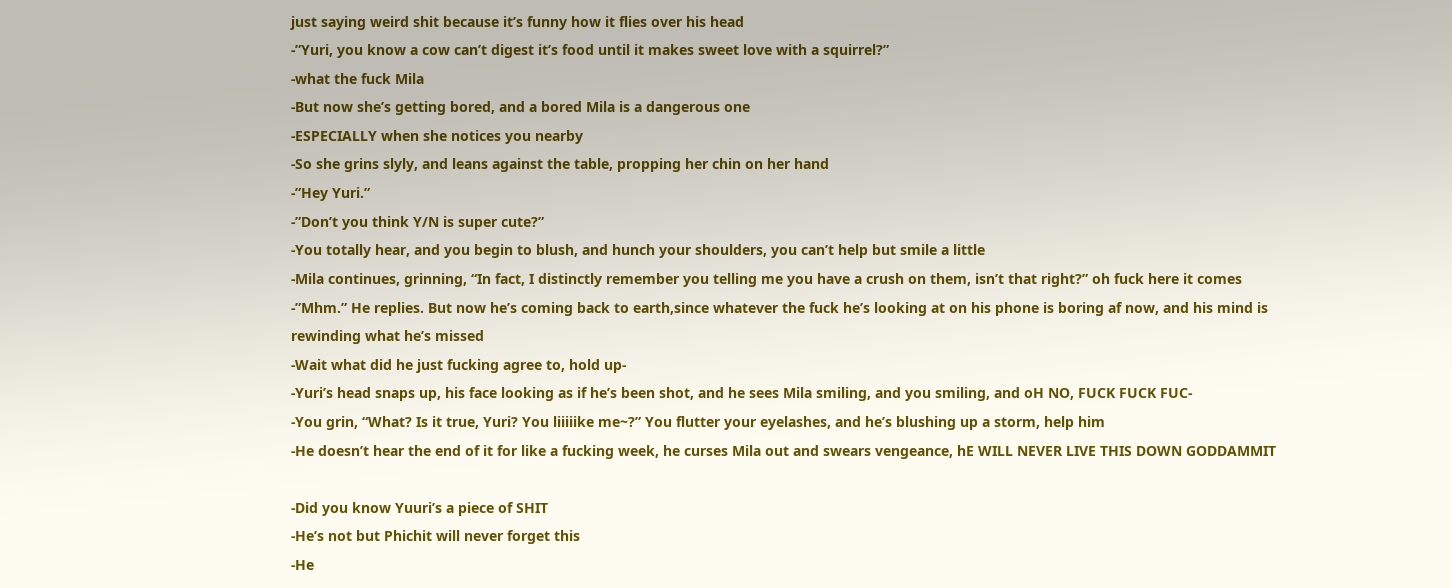just saying weird shit because it’s funny how it flies over his head
-”Yuri, you know a cow can’t digest it’s food until it makes sweet love with a squirrel?”
-what the fuck Mila
-But now she’s getting bored, and a bored Mila is a dangerous one
-ESPECIALLY when she notices you nearby
-So she grins slyly, and leans against the table, propping her chin on her hand
-”Hey Yuri.”
-”Don’t you think Y/N is super cute?”
-You totally hear, and you begin to blush, and hunch your shoulders, you can’t help but smile a little
-Mila continues, grinning, “In fact, I distinctly remember you telling me you have a crush on them, isn’t that right?” oh fuck here it comes
-”Mhm.” He replies. But now he’s coming back to earth,since whatever the fuck he’s looking at on his phone is boring af now, and his mind is rewinding what he’s missed
-Wait what did he just fucking agree to, hold up-
-Yuri’s head snaps up, his face looking as if he’s been shot, and he sees Mila smiling, and you smiling, and oH NO, FUCK FUCK FUC-
-You grin, “What? Is it true, Yuri? You liiiiike me~?” You flutter your eyelashes, and he’s blushing up a storm, help him
-He doesn’t hear the end of it for like a fucking week, he curses Mila out and swears vengeance, hE WILL NEVER LIVE THIS DOWN GODDAMMIT

-Did you know Yuuri’s a piece of SHIT
-He’s not but Phichit will never forget this
-He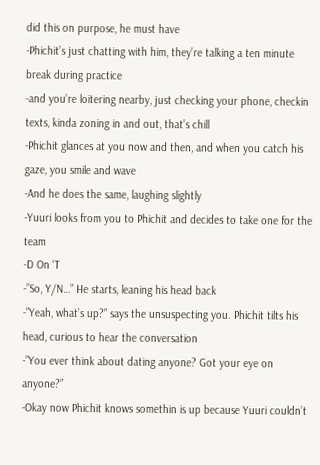did this on purpose, he must have
-Phichit’s just chatting with him, they’re talking a ten minute break during practice
-and you’re loitering nearby, just checking your phone, checkin texts, kinda zoning in and out, that’s chill
-Phichit glances at you now and then, and when you catch his gaze, you smile and wave
-And he does the same, laughing slightly
-Yuuri looks from you to Phichit and decides to take one for the team
-D On ‘T
-”So, Y/N…” He starts, leaning his head back
-”Yeah, what’s up?” says the unsuspecting you. Phichit tilts his head, curious to hear the conversation
-”You ever think about dating anyone? Got your eye on anyone?”
-Okay now Phichit knows somethin is up because Yuuri couldn’t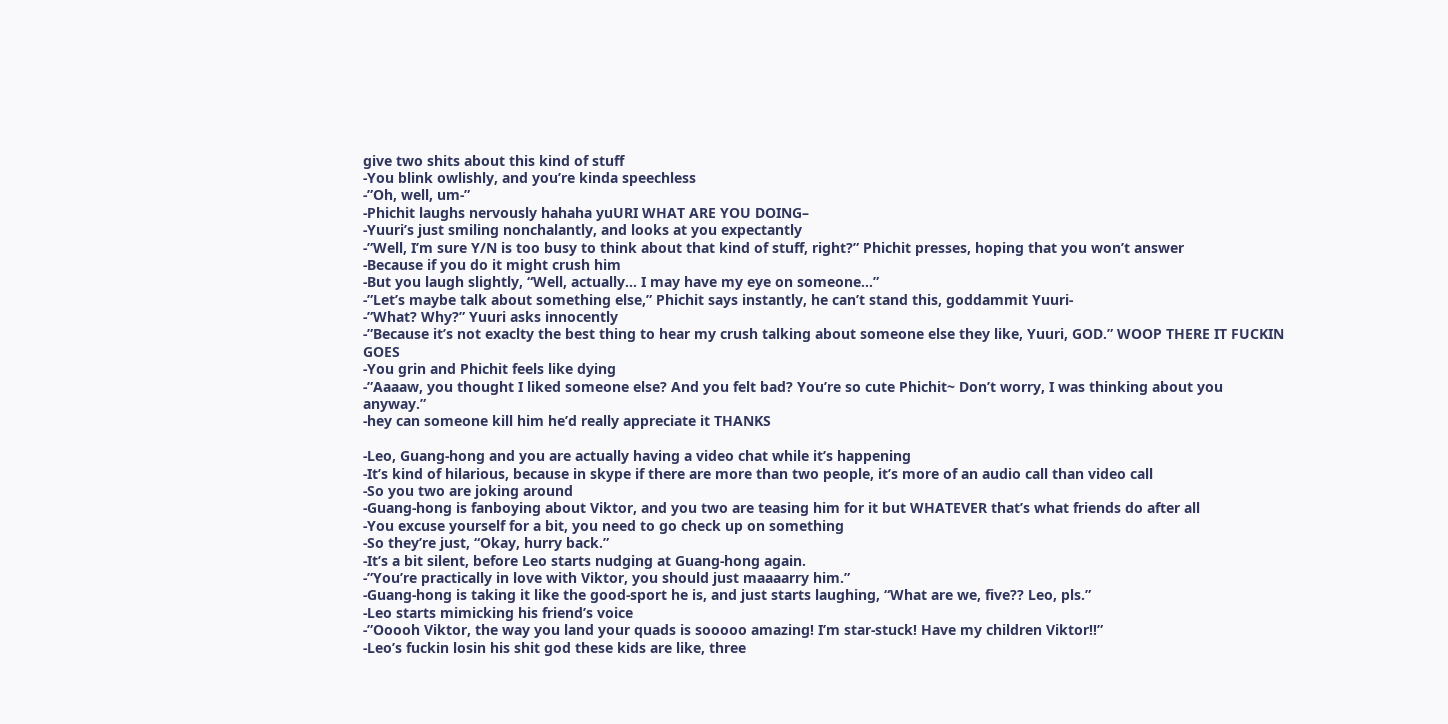give two shits about this kind of stuff
-You blink owlishly, and you’re kinda speechless
-”Oh, well, um-”
-Phichit laughs nervously hahaha yuURI WHAT ARE YOU DOING–
-Yuuri’s just smiling nonchalantly, and looks at you expectantly
-”Well, I’m sure Y/N is too busy to think about that kind of stuff, right?” Phichit presses, hoping that you won’t answer
-Because if you do it might crush him
-But you laugh slightly, “Well, actually… I may have my eye on someone…”
-”Let’s maybe talk about something else,” Phichit says instantly, he can’t stand this, goddammit Yuuri-
-”What? Why?” Yuuri asks innocently
-”Because it’s not exaclty the best thing to hear my crush talking about someone else they like, Yuuri, GOD.” WOOP THERE IT FUCKIN GOES
-You grin and Phichit feels like dying
-”Aaaaw, you thought I liked someone else? And you felt bad? You’re so cute Phichit~ Don’t worry, I was thinking about you anyway.”
-hey can someone kill him he’d really appreciate it THANKS

-Leo, Guang-hong and you are actually having a video chat while it’s happening
-It’s kind of hilarious, because in skype if there are more than two people, it’s more of an audio call than video call
-So you two are joking around
-Guang-hong is fanboying about Viktor, and you two are teasing him for it but WHATEVER that’s what friends do after all
-You excuse yourself for a bit, you need to go check up on something
-So they’re just, “Okay, hurry back.”
-It’s a bit silent, before Leo starts nudging at Guang-hong again.
-”You’re practically in love with Viktor, you should just maaaarry him.”
-Guang-hong is taking it like the good-sport he is, and just starts laughing, “What are we, five?? Leo, pls.”
-Leo starts mimicking his friend’s voice
-”Ooooh Viktor, the way you land your quads is sooooo amazing! I’m star-stuck! Have my children Viktor!!”
-Leo’s fuckin losin his shit god these kids are like, three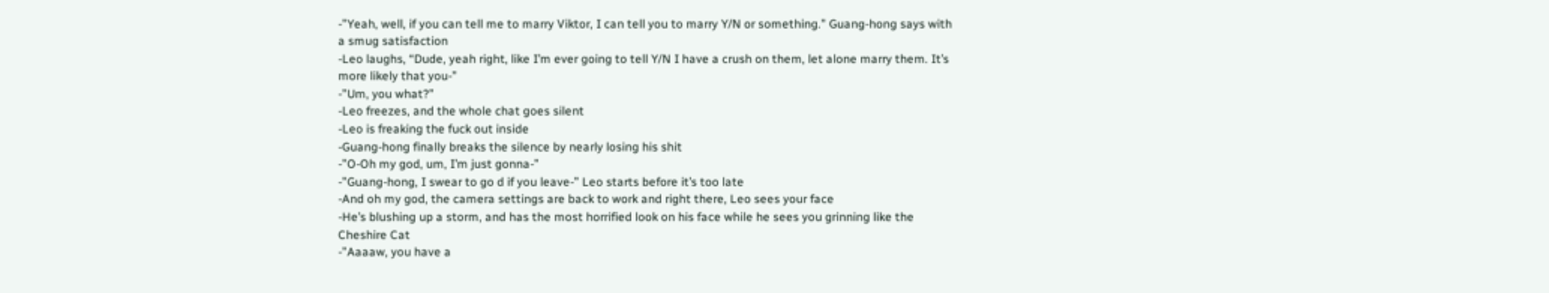-”Yeah, well, if you can tell me to marry Viktor, I can tell you to marry Y/N or something.” Guang-hong says with a smug satisfaction
-Leo laughs, “Dude, yeah right, like I’m ever going to tell Y/N I have a crush on them, let alone marry them. It’s more likely that you-”
-”Um, you what?”
-Leo freezes, and the whole chat goes silent
-Leo is freaking the fuck out inside
-Guang-hong finally breaks the silence by nearly losing his shit
-”O-Oh my god, um, I’m just gonna-”
-”Guang-hong, I swear to go d if you leave-” Leo starts before it’s too late
-And oh my god, the camera settings are back to work and right there, Leo sees your face
-He’s blushing up a storm, and has the most horrified look on his face while he sees you grinning like the Cheshire Cat
-”Aaaaw, you have a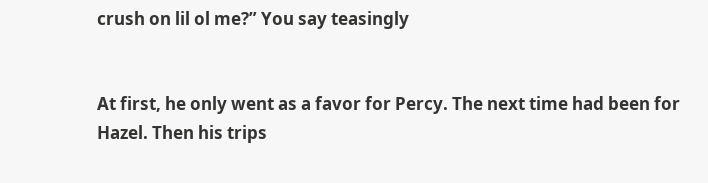crush on lil ol me?” You say teasingly


At first, he only went as a favor for Percy. The next time had been for Hazel. Then his trips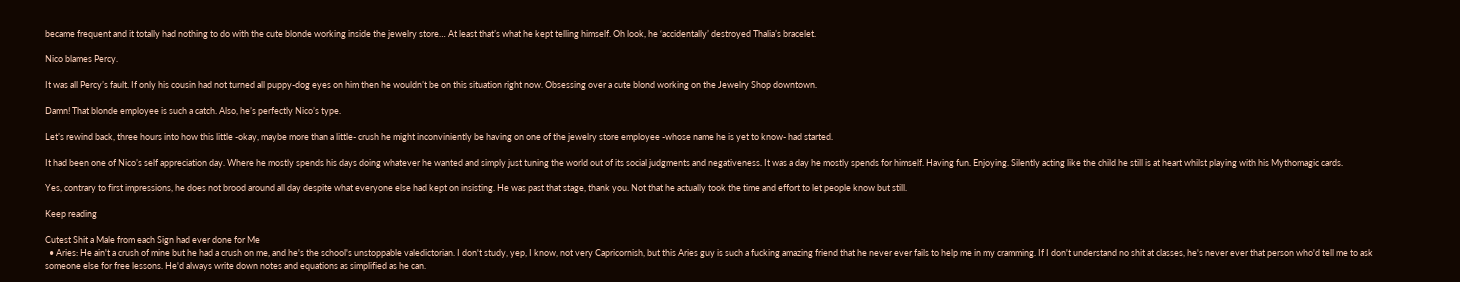became frequent and it totally had nothing to do with the cute blonde working inside the jewelry store… At least that’s what he kept telling himself. Oh look, he ‘accidentally’ destroyed Thalia’s bracelet.

Nico blames Percy.

It was all Percy’s fault. If only his cousin had not turned all puppy-dog eyes on him then he wouldn’t be on this situation right now. Obsessing over a cute blond working on the Jewelry Shop downtown.

Damn! That blonde employee is such a catch. Also, he’s perfectly Nico’s type.

Let’s rewind back, three hours into how this little -okay, maybe more than a little- crush he might inconviniently be having on one of the jewelry store employee -whose name he is yet to know- had started.

It had been one of Nico’s self appreciation day. Where he mostly spends his days doing whatever he wanted and simply just tuning the world out of its social judgments and negativeness. It was a day he mostly spends for himself. Having fun. Enjoying. Silently acting like the child he still is at heart whilst playing with his Mythomagic cards.

Yes, contrary to first impressions, he does not brood around all day despite what everyone else had kept on insisting. He was past that stage, thank you. Not that he actually took the time and effort to let people know but still.

Keep reading

Cutest Shit a Male from each Sign had ever done for Me
  • Aries: He ain't a crush of mine but he had a crush on me, and he's the school's unstoppable valedictorian. I don't study, yep, I know, not very Capricornish, but this Aries guy is such a fucking amazing friend that he never ever fails to help me in my cramming. If I don't understand no shit at classes, he's never ever that person who'd tell me to ask someone else for free lessons. He'd always write down notes and equations as simplified as he can.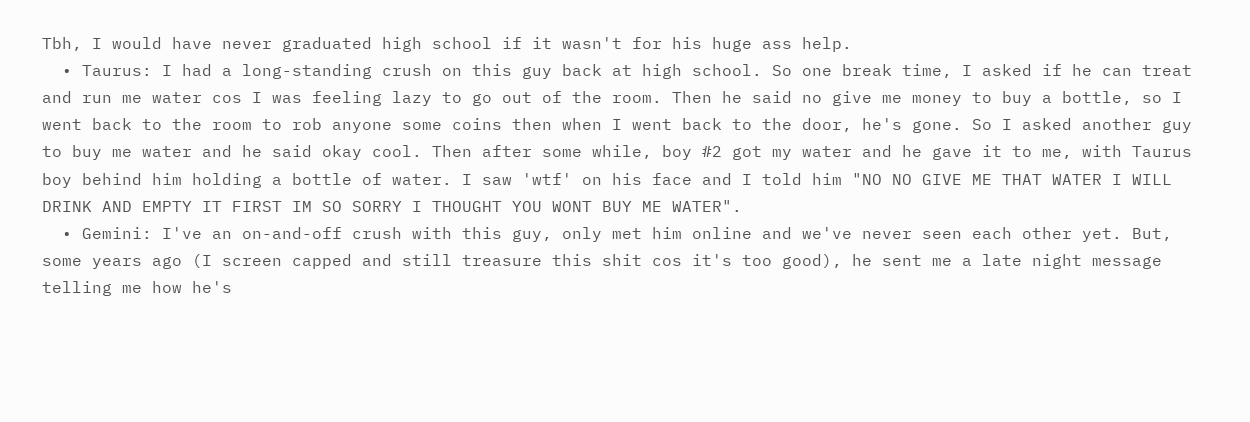Tbh, I would have never graduated high school if it wasn't for his huge ass help.
  • Taurus: I had a long-standing crush on this guy back at high school. So one break time, I asked if he can treat and run me water cos I was feeling lazy to go out of the room. Then he said no give me money to buy a bottle, so I went back to the room to rob anyone some coins then when I went back to the door, he's gone. So I asked another guy to buy me water and he said okay cool. Then after some while, boy #2 got my water and he gave it to me, with Taurus boy behind him holding a bottle of water. I saw 'wtf' on his face and I told him "NO NO GIVE ME THAT WATER I WILL DRINK AND EMPTY IT FIRST IM SO SORRY I THOUGHT YOU WONT BUY ME WATER".
  • Gemini: I've an on-and-off crush with this guy, only met him online and we've never seen each other yet. But, some years ago (I screen capped and still treasure this shit cos it's too good), he sent me a late night message telling me how he's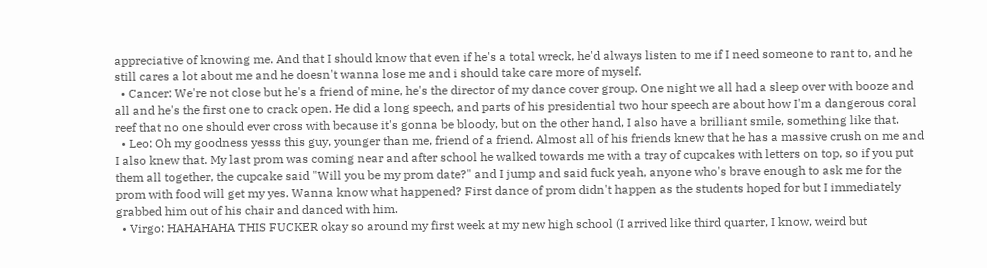appreciative of knowing me. And that I should know that even if he's a total wreck, he'd always listen to me if I need someone to rant to, and he still cares a lot about me and he doesn't wanna lose me and i should take care more of myself.
  • Cancer: We're not close but he's a friend of mine, he's the director of my dance cover group. One night we all had a sleep over with booze and all and he's the first one to crack open. He did a long speech, and parts of his presidential two hour speech are about how I'm a dangerous coral reef that no one should ever cross with because it's gonna be bloody, but on the other hand, I also have a brilliant smile, something like that.
  • Leo: Oh my goodness yesss this guy, younger than me, friend of a friend. Almost all of his friends knew that he has a massive crush on me and I also knew that. My last prom was coming near and after school he walked towards me with a tray of cupcakes with letters on top, so if you put them all together, the cupcake said "Will you be my prom date?" and I jump and said fuck yeah, anyone who's brave enough to ask me for the prom with food will get my yes. Wanna know what happened? First dance of prom didn't happen as the students hoped for but I immediately grabbed him out of his chair and danced with him.
  • Virgo: HAHAHAHA THIS FUCKER okay so around my first week at my new high school (I arrived like third quarter, I know, weird but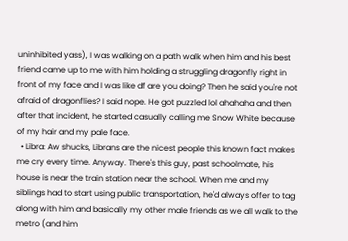uninhibited yass), I was walking on a path walk when him and his best friend came up to me with him holding a struggling dragonfly right in front of my face and I was like df are you doing? Then he said you're not afraid of dragonflies? I said nope. He got puzzled lol ahahaha and then after that incident, he started casually calling me Snow White because of my hair and my pale face.
  • Libra: Aw shucks, Librans are the nicest people this known fact makes me cry every time. Anyway. There's this guy, past schoolmate, his house is near the train station near the school. When me and my siblings had to start using public transportation, he'd always offer to tag along with him and basically my other male friends as we all walk to the metro (and him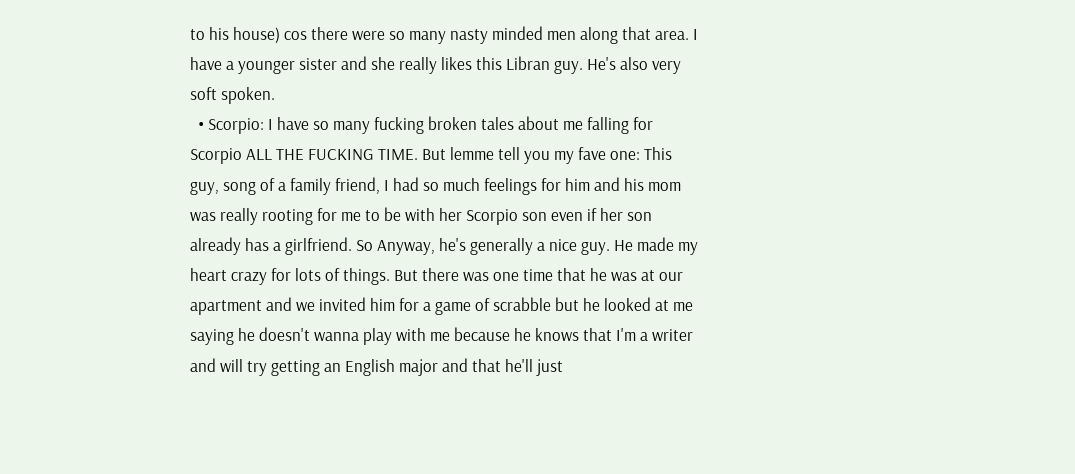to his house) cos there were so many nasty minded men along that area. I have a younger sister and she really likes this Libran guy. He's also very soft spoken.
  • Scorpio: I have so many fucking broken tales about me falling for Scorpio ALL THE FUCKING TIME. But lemme tell you my fave one: This guy, song of a family friend, I had so much feelings for him and his mom was really rooting for me to be with her Scorpio son even if her son already has a girlfriend. So Anyway, he's generally a nice guy. He made my heart crazy for lots of things. But there was one time that he was at our apartment and we invited him for a game of scrabble but he looked at me saying he doesn't wanna play with me because he knows that I'm a writer and will try getting an English major and that he'll just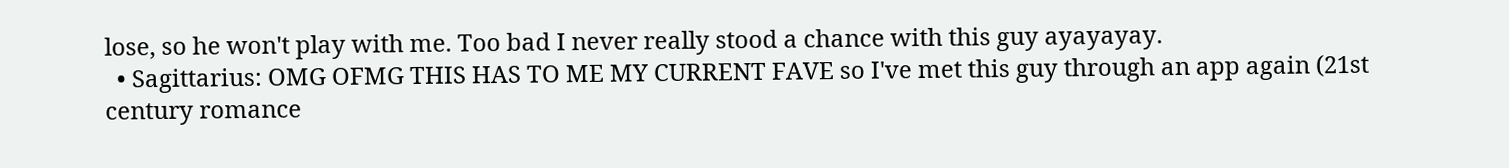lose, so he won't play with me. Too bad I never really stood a chance with this guy ayayayay.
  • Sagittarius: OMG OFMG THIS HAS TO ME MY CURRENT FAVE so I've met this guy through an app again (21st century romance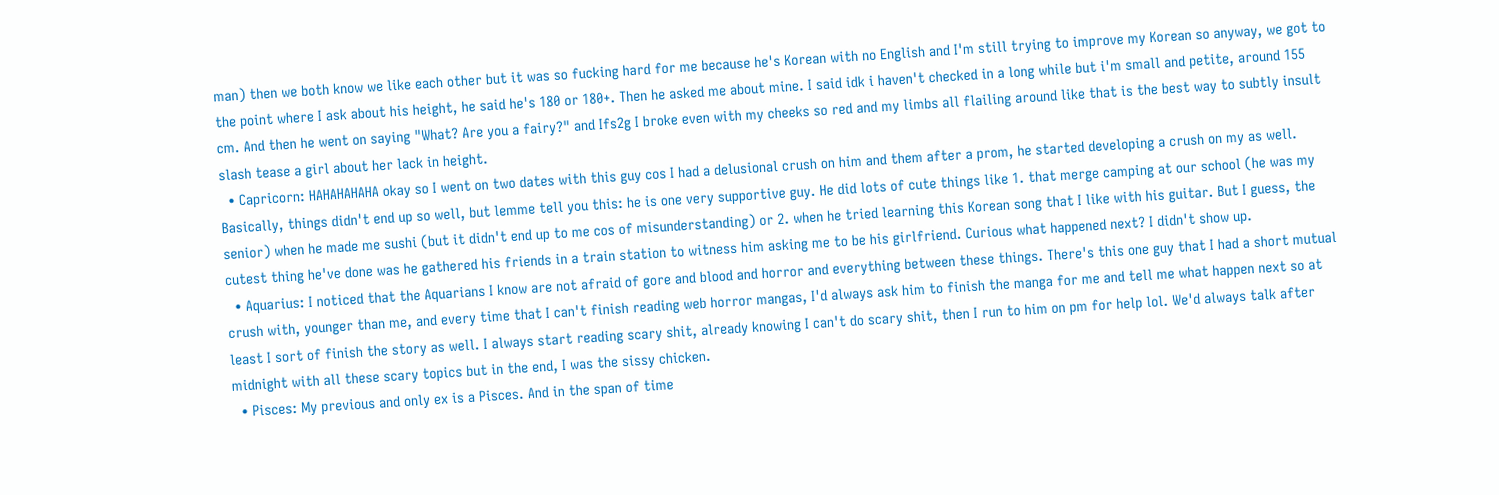man) then we both know we like each other but it was so fucking hard for me because he's Korean with no English and I'm still trying to improve my Korean so anyway, we got to the point where I ask about his height, he said he's 180 or 180+. Then he asked me about mine. I said idk i haven't checked in a long while but i'm small and petite, around 155 cm. And then he went on saying "What? Are you a fairy?" and Ifs2g I broke even with my cheeks so red and my limbs all flailing around like that is the best way to subtly insult slash tease a girl about her lack in height.
  • Capricorn: HAHAHAHAHA okay so I went on two dates with this guy cos I had a delusional crush on him and them after a prom, he started developing a crush on my as well. Basically, things didn't end up so well, but lemme tell you this: he is one very supportive guy. He did lots of cute things like 1. that merge camping at our school (he was my senior) when he made me sushi (but it didn't end up to me cos of misunderstanding) or 2. when he tried learning this Korean song that I like with his guitar. But I guess, the cutest thing he've done was he gathered his friends in a train station to witness him asking me to be his girlfriend. Curious what happened next? I didn't show up.
  • Aquarius: I noticed that the Aquarians I know are not afraid of gore and blood and horror and everything between these things. There's this one guy that I had a short mutual crush with, younger than me, and every time that I can't finish reading web horror mangas, I'd always ask him to finish the manga for me and tell me what happen next so at least I sort of finish the story as well. I always start reading scary shit, already knowing I can't do scary shit, then I run to him on pm for help lol. We'd always talk after midnight with all these scary topics but in the end, I was the sissy chicken.
  • Pisces: My previous and only ex is a Pisces. And in the span of time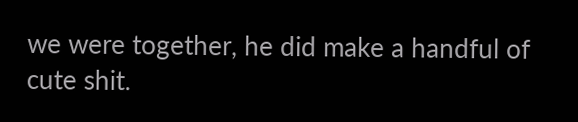we were together, he did make a handful of cute shit.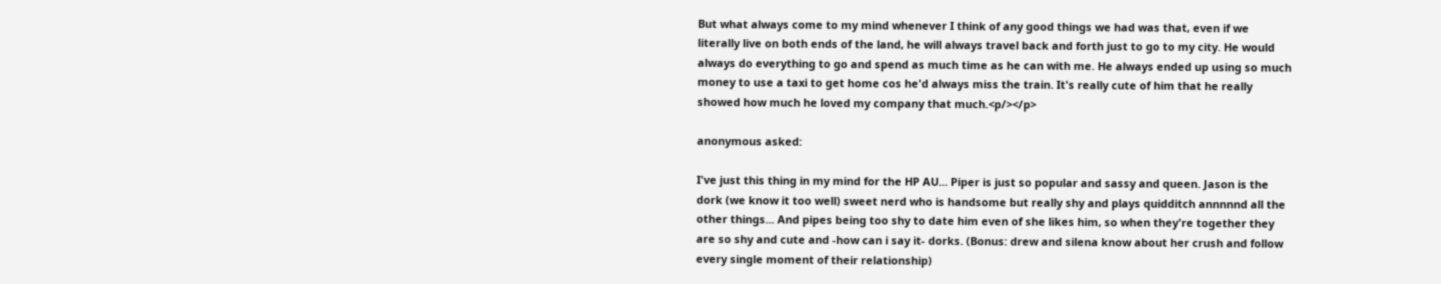But what always come to my mind whenever I think of any good things we had was that, even if we literally live on both ends of the land, he will always travel back and forth just to go to my city. He would always do everything to go and spend as much time as he can with me. He always ended up using so much money to use a taxi to get home cos he'd always miss the train. It's really cute of him that he really showed how much he loved my company that much.<p/></p>

anonymous asked:

I've just this thing in my mind for the HP AU... Piper is just so popular and sassy and queen. Jason is the dork (we know it too well) sweet nerd who is handsome but really shy and plays quidditch annnnnd all the other things... And pipes being too shy to date him even of she likes him, so when they're together they are so shy and cute and -how can i say it- dorks. (Bonus: drew and silena know about her crush and follow every single moment of their relationship)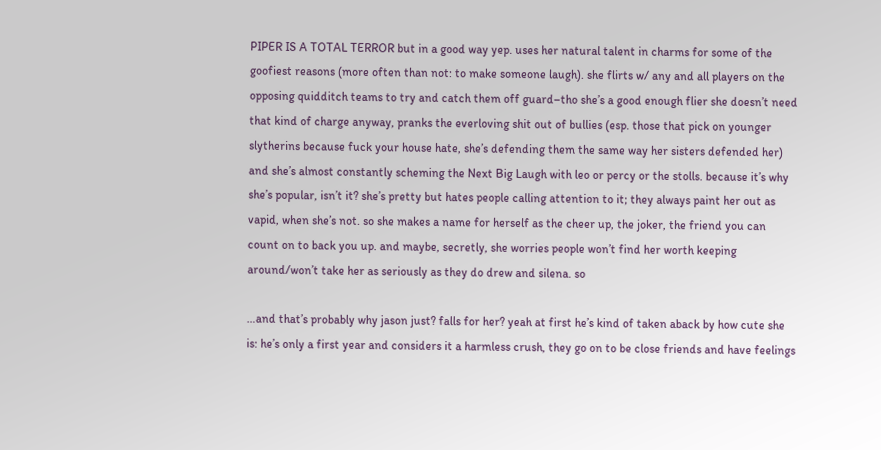PIPER IS A TOTAL TERROR but in a good way yep. uses her natural talent in charms for some of the goofiest reasons (more often than not: to make someone laugh). she flirts w/ any and all players on the opposing quidditch teams to try and catch them off guard–tho she’s a good enough flier she doesn’t need that kind of charge anyway, pranks the everloving shit out of bullies (esp. those that pick on younger slytherins because fuck your house hate, she’s defending them the same way her sisters defended her) and she’s almost constantly scheming the Next Big Laugh with leo or percy or the stolls. because it’s why she’s popular, isn’t it? she’s pretty but hates people calling attention to it; they always paint her out as vapid, when she’s not. so she makes a name for herself as the cheer up, the joker, the friend you can count on to back you up. and maybe, secretly, she worries people won’t find her worth keeping around/won’t take her as seriously as they do drew and silena. so

…and that’s probably why jason just? falls for her? yeah at first he’s kind of taken aback by how cute she is: he’s only a first year and considers it a harmless crush, they go on to be close friends and have feelings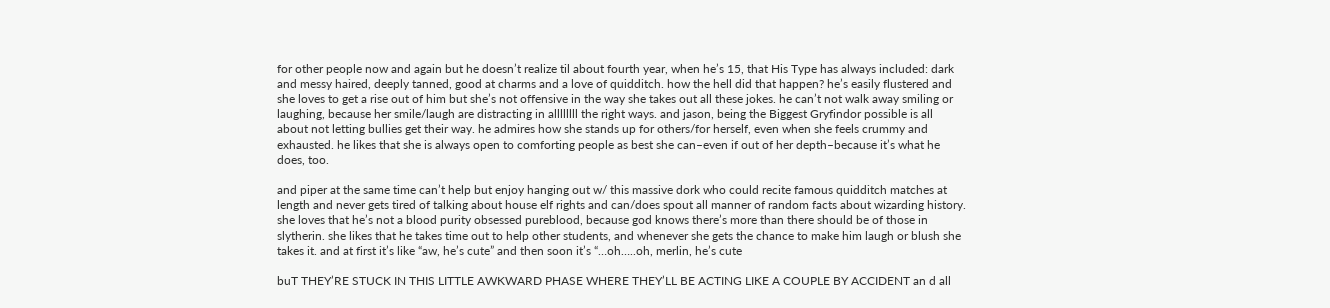for other people now and again but he doesn’t realize til about fourth year, when he’s 15, that His Type has always included: dark and messy haired, deeply tanned, good at charms and a love of quidditch. how the hell did that happen? he’s easily flustered and she loves to get a rise out of him but she’s not offensive in the way she takes out all these jokes. he can’t not walk away smiling or laughing, because her smile/laugh are distracting in allllllll the right ways. and jason, being the Biggest Gryfindor possible is all about not letting bullies get their way. he admires how she stands up for others/for herself, even when she feels crummy and exhausted. he likes that she is always open to comforting people as best she can–even if out of her depth–because it’s what he does, too.

and piper at the same time can’t help but enjoy hanging out w/ this massive dork who could recite famous quidditch matches at length and never gets tired of talking about house elf rights and can/does spout all manner of random facts about wizarding history. she loves that he’s not a blood purity obsessed pureblood, because god knows there’s more than there should be of those in slytherin. she likes that he takes time out to help other students, and whenever she gets the chance to make him laugh or blush she takes it. and at first it’s like “aw, he’s cute” and then soon it’s “…oh…..oh, merlin, he’s cute

buT THEY’RE STUCK IN THIS LITTLE AWKWARD PHASE WHERE THEY’LL BE ACTING LIKE A COUPLE BY ACCIDENT an d all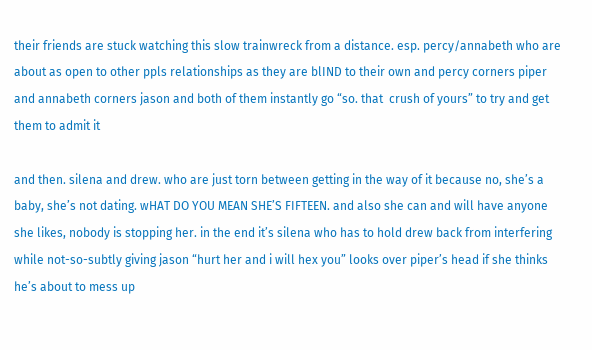their friends are stuck watching this slow trainwreck from a distance. esp. percy/annabeth who are about as open to other ppls relationships as they are blIND to their own and percy corners piper and annabeth corners jason and both of them instantly go “so. that  crush of yours” to try and get them to admit it

and then. silena and drew. who are just torn between getting in the way of it because no, she’s a baby, she’s not dating. wHAT DO YOU MEAN SHE’S FIFTEEN. and also she can and will have anyone she likes, nobody is stopping her. in the end it’s silena who has to hold drew back from interfering while not-so-subtly giving jason “hurt her and i will hex you” looks over piper’s head if she thinks he’s about to mess up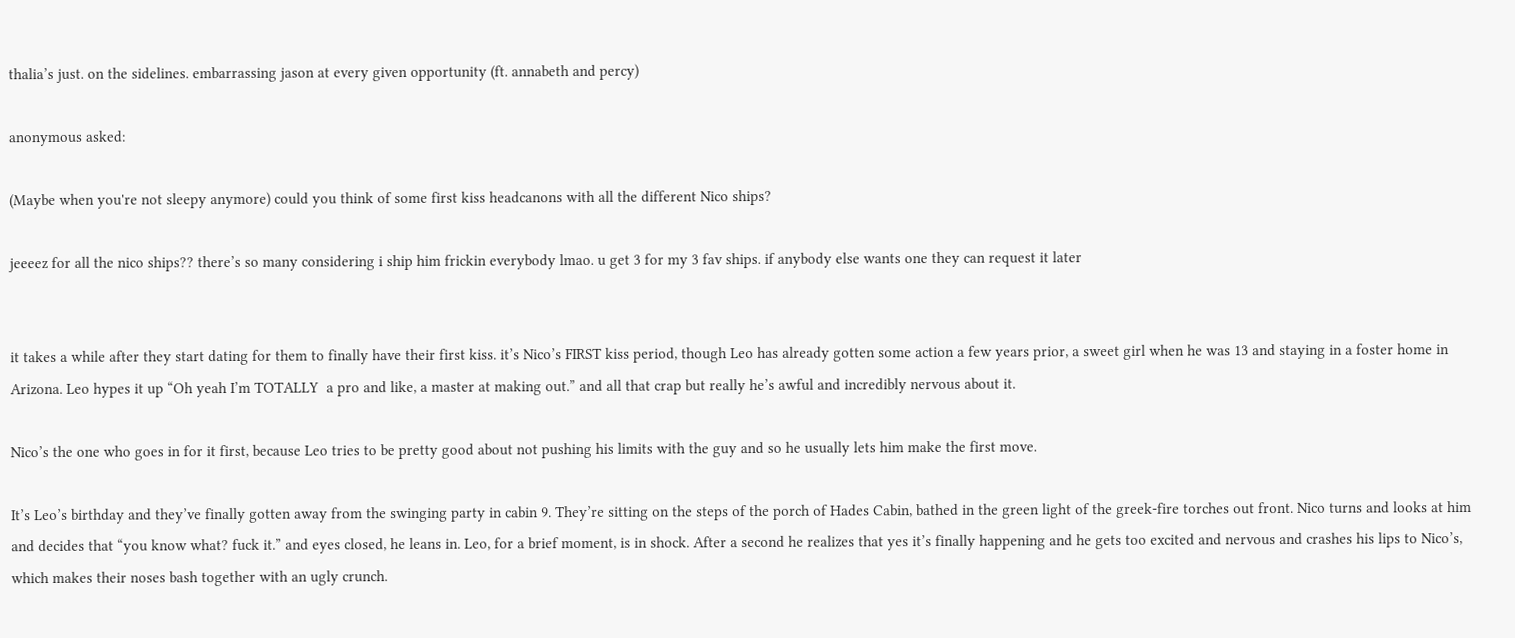thalia’s just. on the sidelines. embarrassing jason at every given opportunity (ft. annabeth and percy)

anonymous asked:

(Maybe when you're not sleepy anymore) could you think of some first kiss headcanons with all the different Nico ships?

jeeeez for all the nico ships?? there’s so many considering i ship him frickin everybody lmao. u get 3 for my 3 fav ships. if anybody else wants one they can request it later


it takes a while after they start dating for them to finally have their first kiss. it’s Nico’s FIRST kiss period, though Leo has already gotten some action a few years prior, a sweet girl when he was 13 and staying in a foster home in Arizona. Leo hypes it up “Oh yeah I’m TOTALLY  a pro and like, a master at making out.” and all that crap but really he’s awful and incredibly nervous about it.

Nico’s the one who goes in for it first, because Leo tries to be pretty good about not pushing his limits with the guy and so he usually lets him make the first move.

It’s Leo’s birthday and they’ve finally gotten away from the swinging party in cabin 9. They’re sitting on the steps of the porch of Hades Cabin, bathed in the green light of the greek-fire torches out front. Nico turns and looks at him and decides that “you know what? fuck it.” and eyes closed, he leans in. Leo, for a brief moment, is in shock. After a second he realizes that yes it’s finally happening and he gets too excited and nervous and crashes his lips to Nico’s, which makes their noses bash together with an ugly crunch.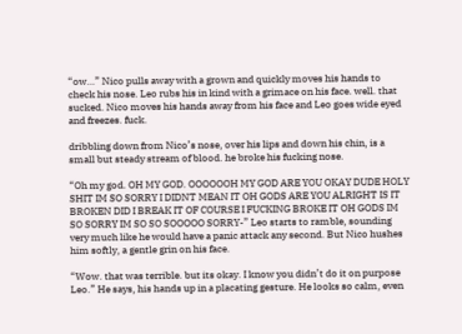“ow…” Nico pulls away with a grown and quickly moves his hands to check his nose. Leo rubs his in kind with a grimace on his face. well. that sucked. Nico moves his hands away from his face and Leo goes wide eyed and freezes. fuck.

dribbling down from Nico’s nose, over his lips and down his chin, is a small but steady stream of blood. he broke his fucking nose.

“Oh my god. OH MY GOD. OOOOOOH MY GOD ARE YOU OKAY DUDE HOLY SHIT IM SO SORRY I DIDNT MEAN IT OH GODS ARE YOU ALRIGHT IS IT BROKEN DID I BREAK IT OF COURSE I FUCKING BROKE IT OH GODS IM SO SORRY IM SO SO SOOOOO SORRY-” Leo starts to ramble, sounding very much like he would have a panic attack any second. But Nico hushes him softly, a gentle grin on his face.

“Wow. that was terrible. but its okay. I know you didn’t do it on purpose Leo.” He says, his hands up in a placating gesture. He looks so calm, even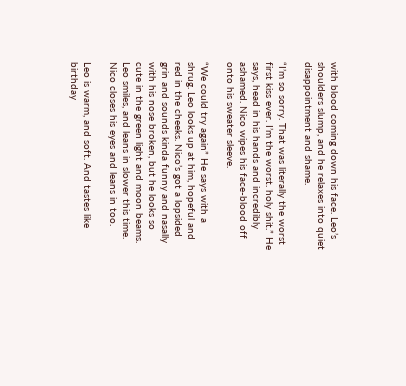with blood coming down his face. Leo’s shoulders slump, and he relaxes into quiet disappointment and shame.

“I’m so sorry. That was literally the worst first kiss ever. I’m the worst. holy shit.” He says, head in his hands and incredibly ashamed. Nico wipes his face-blood off onto his sweater sleeve.

“We could try again” He says with a shrug. Leo looks up at him, hopeful and red in the cheeks. Nico’s got a lopsided grin and sounds kinda funny and nasally with his nose broken, but he looks so cute in the green light and moon beams. Leo smiles, and leans in slower this time. Nico closes his eyes and leans in too.

Leo is warm, and soft. And tastes like birthday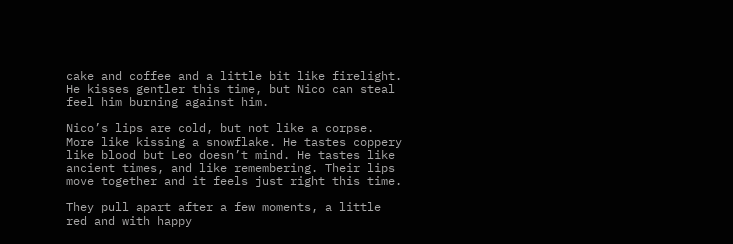cake and coffee and a little bit like firelight. He kisses gentler this time, but Nico can steal feel him burning against him.

Nico’s lips are cold, but not like a corpse. More like kissing a snowflake. He tastes coppery like blood but Leo doesn’t mind. He tastes like ancient times, and like remembering. Their lips move together and it feels just right this time.

They pull apart after a few moments, a little red and with happy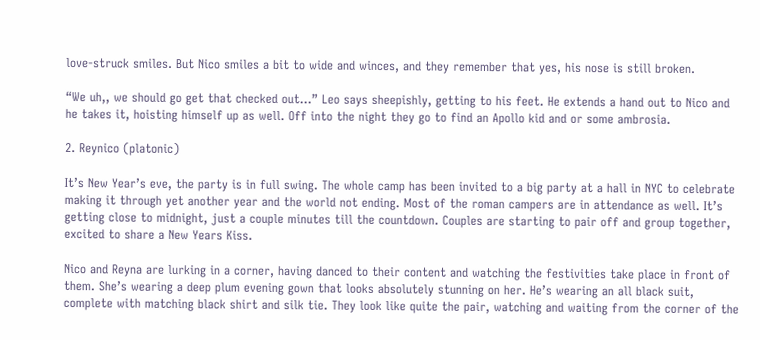love-struck smiles. But Nico smiles a bit to wide and winces, and they remember that yes, his nose is still broken.

“We uh,, we should go get that checked out…” Leo says sheepishly, getting to his feet. He extends a hand out to Nico and he takes it, hoisting himself up as well. Off into the night they go to find an Apollo kid and or some ambrosia.

2. Reynico (platonic)

It’s New Year’s eve, the party is in full swing. The whole camp has been invited to a big party at a hall in NYC to celebrate making it through yet another year and the world not ending. Most of the roman campers are in attendance as well. It’s getting close to midnight, just a couple minutes till the countdown. Couples are starting to pair off and group together, excited to share a New Years Kiss.

Nico and Reyna are lurking in a corner, having danced to their content and watching the festivities take place in front of them. She’s wearing a deep plum evening gown that looks absolutely stunning on her. He’s wearing an all black suit, complete with matching black shirt and silk tie. They look like quite the pair, watching and waiting from the corner of the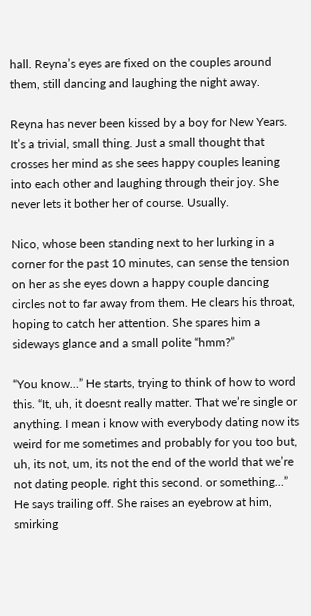hall. Reyna’s eyes are fixed on the couples around them, still dancing and laughing the night away.

Reyna has never been kissed by a boy for New Years. It’s a trivial, small thing. Just a small thought that crosses her mind as she sees happy couples leaning into each other and laughing through their joy. She never lets it bother her of course. Usually.

Nico, whose been standing next to her lurking in a corner for the past 10 minutes, can sense the tension on her as she eyes down a happy couple dancing circles not to far away from them. He clears his throat, hoping to catch her attention. She spares him a sideways glance and a small polite “hmm?”

“You know…” He starts, trying to think of how to word this. “It, uh, it doesnt really matter. That we’re single or anything. I mean i know with everybody dating now its weird for me sometimes and probably for you too but, uh, its not, um, its not the end of the world that we’re not dating people. right this second. or something…” He says trailing off. She raises an eyebrow at him, smirking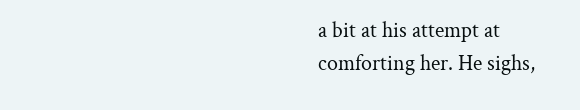a bit at his attempt at comforting her. He sighs,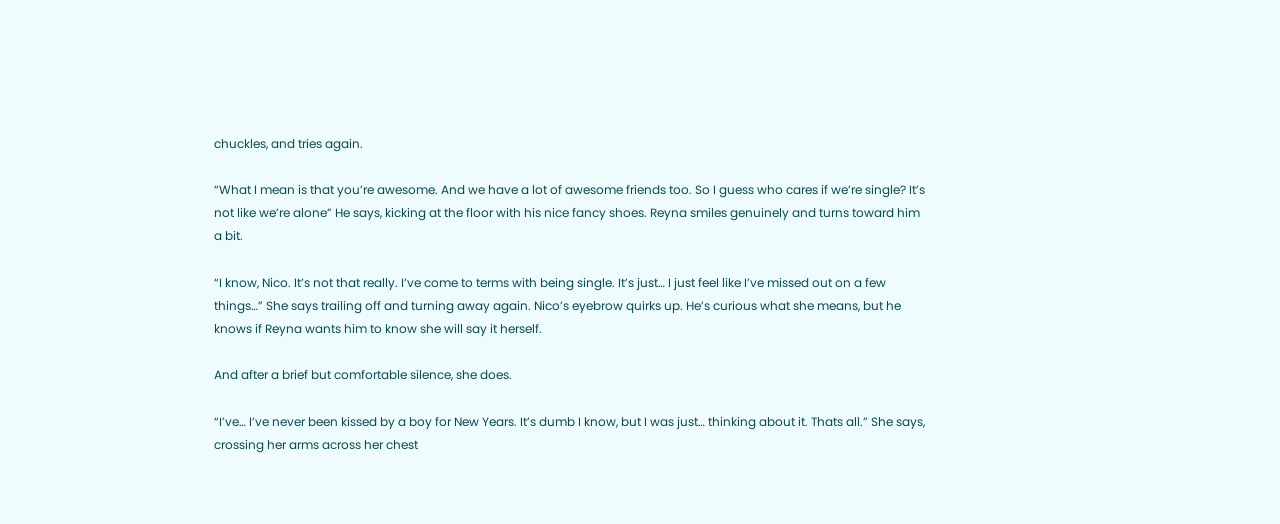chuckles, and tries again.

“What I mean is that you’re awesome. And we have a lot of awesome friends too. So I guess who cares if we’re single? It’s not like we’re alone” He says, kicking at the floor with his nice fancy shoes. Reyna smiles genuinely and turns toward him a bit.

“I know, Nico. It’s not that really. I’ve come to terms with being single. It’s just… I just feel like I’ve missed out on a few things…” She says trailing off and turning away again. Nico’s eyebrow quirks up. He’s curious what she means, but he knows if Reyna wants him to know she will say it herself.

And after a brief but comfortable silence, she does.

“I’ve… I’ve never been kissed by a boy for New Years. It’s dumb I know, but I was just… thinking about it. Thats all.” She says, crossing her arms across her chest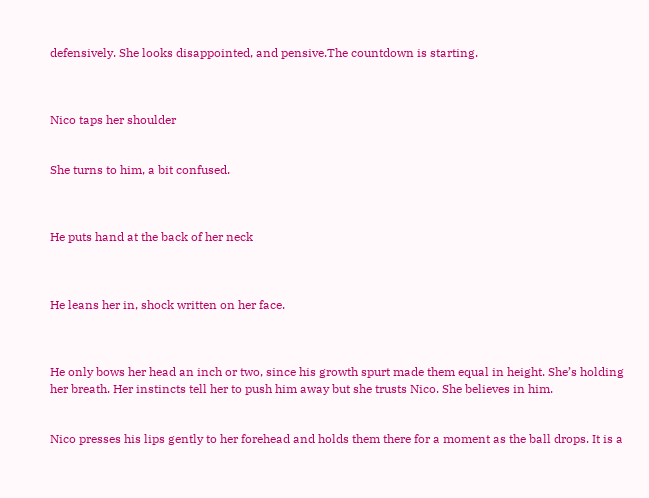defensively. She looks disappointed, and pensive.The countdown is starting.



Nico taps her shoulder


She turns to him, a bit confused.



He puts hand at the back of her neck



He leans her in, shock written on her face.



He only bows her head an inch or two, since his growth spurt made them equal in height. She’s holding her breath. Her instincts tell her to push him away but she trusts Nico. She believes in him.


Nico presses his lips gently to her forehead and holds them there for a moment as the ball drops. It is a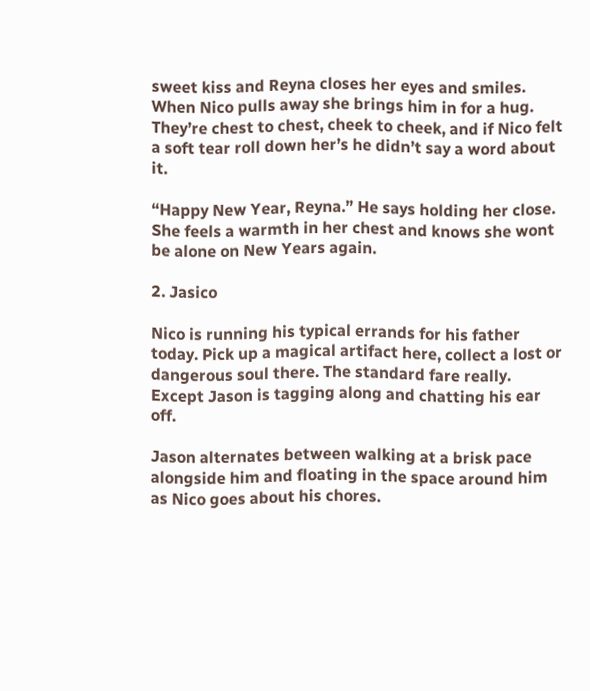sweet kiss and Reyna closes her eyes and smiles. When Nico pulls away she brings him in for a hug. They’re chest to chest, cheek to cheek, and if Nico felt a soft tear roll down her’s he didn’t say a word about it.

“Happy New Year, Reyna.” He says holding her close. She feels a warmth in her chest and knows she wont be alone on New Years again.

2. Jasico

Nico is running his typical errands for his father today. Pick up a magical artifact here, collect a lost or dangerous soul there. The standard fare really. Except Jason is tagging along and chatting his ear off.

Jason alternates between walking at a brisk pace alongside him and floating in the space around him as Nico goes about his chores.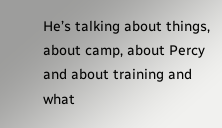He’s talking about things, about camp, about Percy and about training and what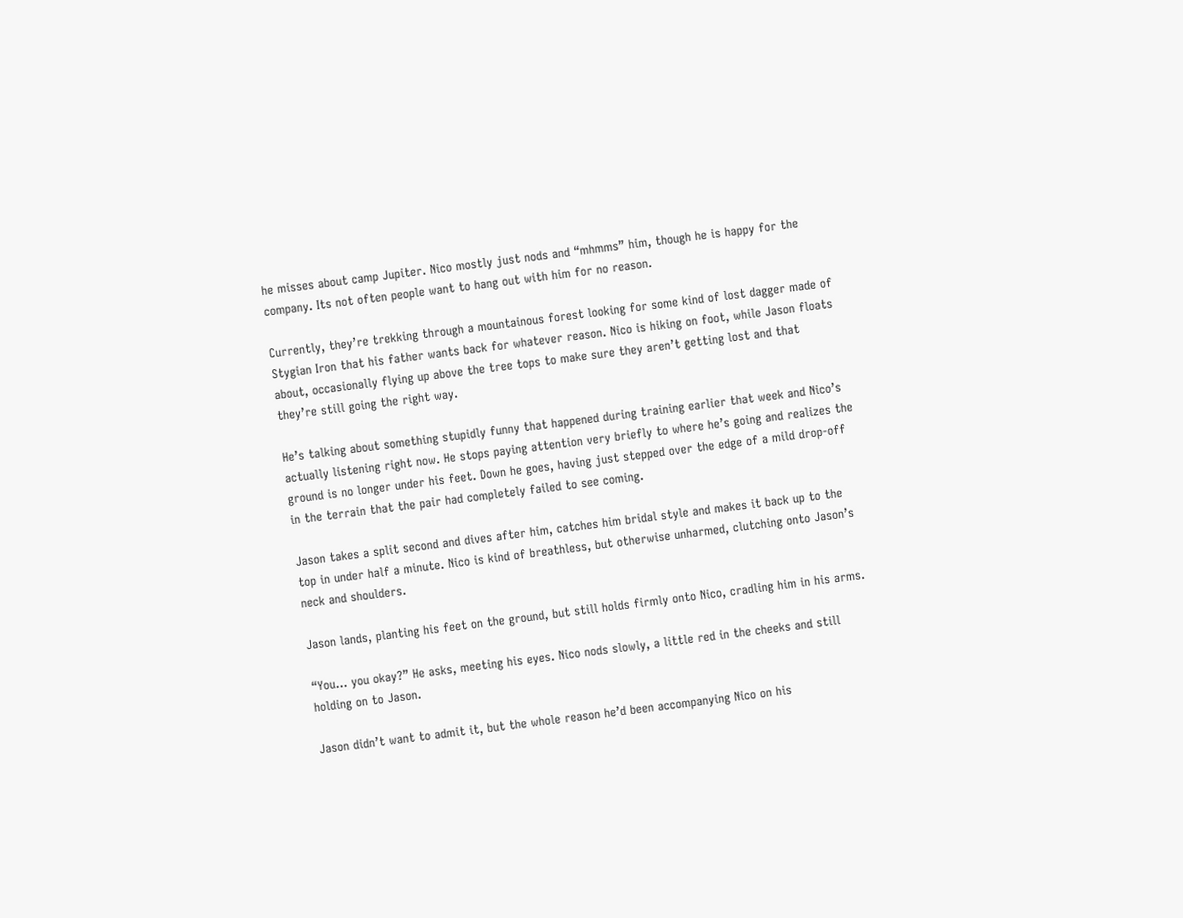he misses about camp Jupiter. Nico mostly just nods and “mhmms” him, though he is happy for the company. Its not often people want to hang out with him for no reason.

Currently, they’re trekking through a mountainous forest looking for some kind of lost dagger made of Stygian Iron that his father wants back for whatever reason. Nico is hiking on foot, while Jason floats about, occasionally flying up above the tree tops to make sure they aren’t getting lost and that they’re still going the right way.

He’s talking about something stupidly funny that happened during training earlier that week and Nico’s actually listening right now. He stops paying attention very briefly to where he’s going and realizes the ground is no longer under his feet. Down he goes, having just stepped over the edge of a mild drop-off in the terrain that the pair had completely failed to see coming.

Jason takes a split second and dives after him, catches him bridal style and makes it back up to the top in under half a minute. Nico is kind of breathless, but otherwise unharmed, clutching onto Jason’s neck and shoulders.

Jason lands, planting his feet on the ground, but still holds firmly onto Nico, cradling him in his arms.

“You… you okay?” He asks, meeting his eyes. Nico nods slowly, a little red in the cheeks and still holding on to Jason.

Jason didn’t want to admit it, but the whole reason he’d been accompanying Nico on his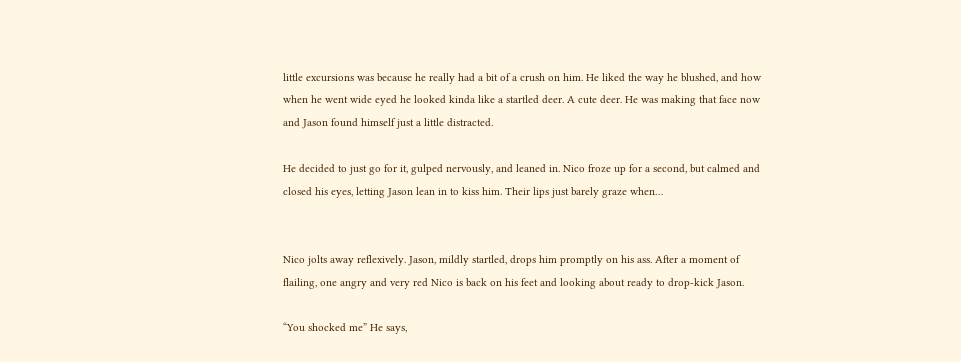little excursions was because he really had a bit of a crush on him. He liked the way he blushed, and how when he went wide eyed he looked kinda like a startled deer. A cute deer. He was making that face now and Jason found himself just a little distracted.

He decided to just go for it, gulped nervously, and leaned in. Nico froze up for a second, but calmed and closed his eyes, letting Jason lean in to kiss him. Their lips just barely graze when…


Nico jolts away reflexively. Jason, mildly startled, drops him promptly on his ass. After a moment of flailing, one angry and very red Nico is back on his feet and looking about ready to drop-kick Jason.

“You shocked me” He says,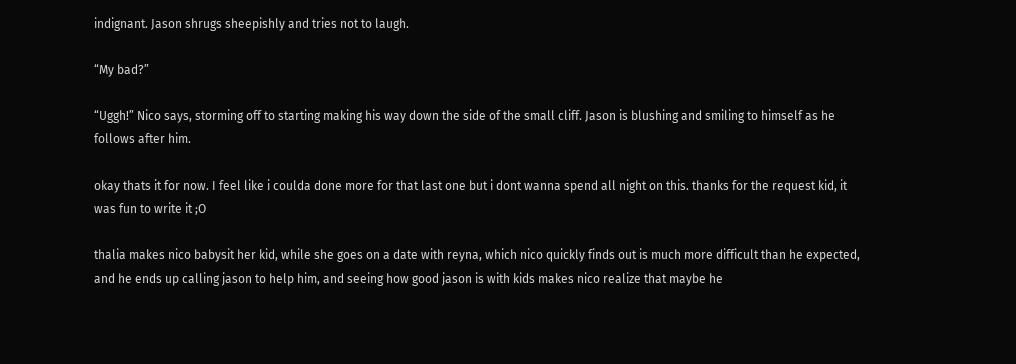indignant. Jason shrugs sheepishly and tries not to laugh.

“My bad?”

“Uggh!” Nico says, storming off to starting making his way down the side of the small cliff. Jason is blushing and smiling to himself as he follows after him.

okay thats it for now. I feel like i coulda done more for that last one but i dont wanna spend all night on this. thanks for the request kid, it was fun to write it ;O

thalia makes nico babysit her kid, while she goes on a date with reyna, which nico quickly finds out is much more difficult than he expected, and he ends up calling jason to help him, and seeing how good jason is with kids makes nico realize that maybe he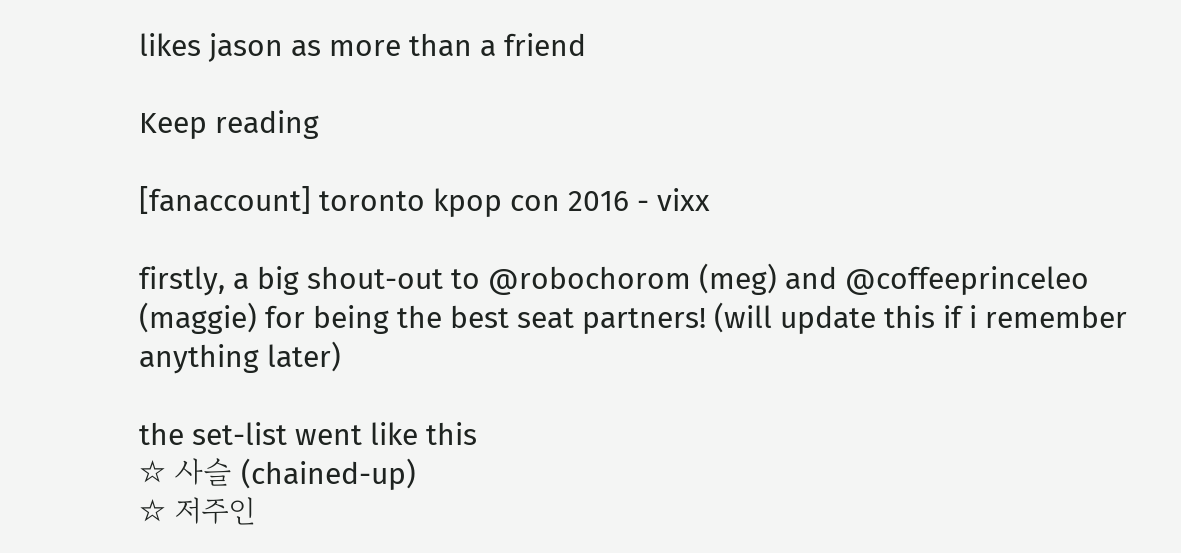likes jason as more than a friend

Keep reading

[fanaccount] toronto kpop con 2016 - vixx

firstly, a big shout-out to @robochorom (meg) and @coffeeprinceleo (maggie) for being the best seat partners! (will update this if i remember anything later)

the set-list went like this
☆ 사슬 (chained-up)
☆ 저주인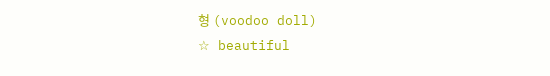형 (voodoo doll)
☆ beautiful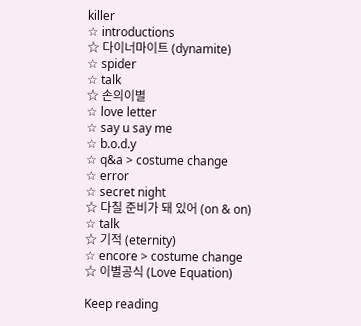killer
☆ introductions
☆ 다이너마이트 (dynamite)
☆ spider
☆ talk
☆ 손의이별
☆ love letter
☆ say u say me
☆ b.o.d.y
☆ q&a > costume change
☆ error
☆ secret night
☆ 다칠 준비가 돼 있어 (on & on)
☆ talk
☆ 기적 (eternity)
☆ encore > costume change
☆ 이별공식 (Love Equation)

Keep reading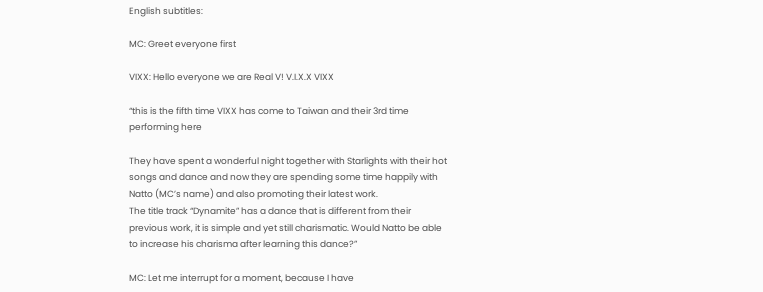English subtitles:

MC: Greet everyone first

VIXX: Hello everyone we are Real V! V.I.X.X VIXX

“this is the fifth time VIXX has come to Taiwan and their 3rd time performing here

They have spent a wonderful night together with Starlights with their hot songs and dance and now they are spending some time happily with Natto (MC’s name) and also promoting their latest work.
The title track “Dynamite” has a dance that is different from their previous work, it is simple and yet still charismatic. Would Natto be able to increase his charisma after learning this dance?”

MC: Let me interrupt for a moment, because I have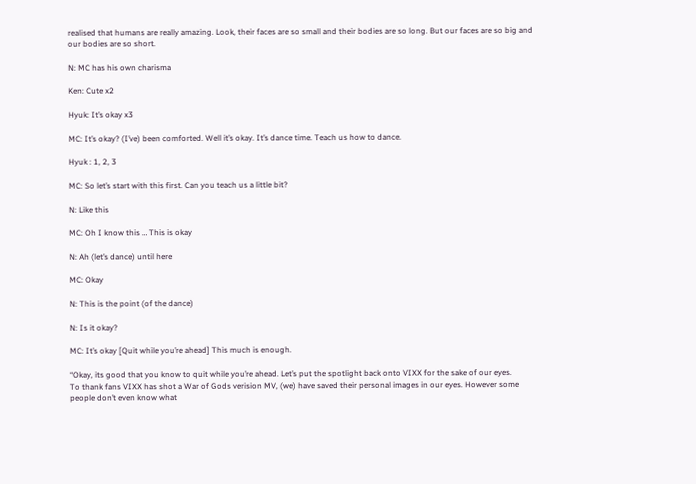realised that humans are really amazing. Look, their faces are so small and their bodies are so long. But our faces are so big and our bodies are so short.

N: MC has his own charisma

Ken: Cute x2

Hyuk: It’s okay x3

MC: It’s okay? (I’ve) been comforted. Well it’s okay. It’s dance time. Teach us how to dance.

Hyuk : 1, 2, 3

MC: So let’s start with this first. Can you teach us a little bit?

N: Like this

MC: Oh I know this … This is okay

N: Ah (let’s dance) until here

MC: Okay

N: This is the point (of the dance)

N: Is it okay?

MC: It’s okay [Quit while you’re ahead] This much is enough.

“Okay, its good that you know to quit while you’re ahead. Let’s put the spotlight back onto VIXX for the sake of our eyes.
To thank fans VIXX has shot a War of Gods verision MV, (we) have saved their personal images in our eyes. However some people don’t even know what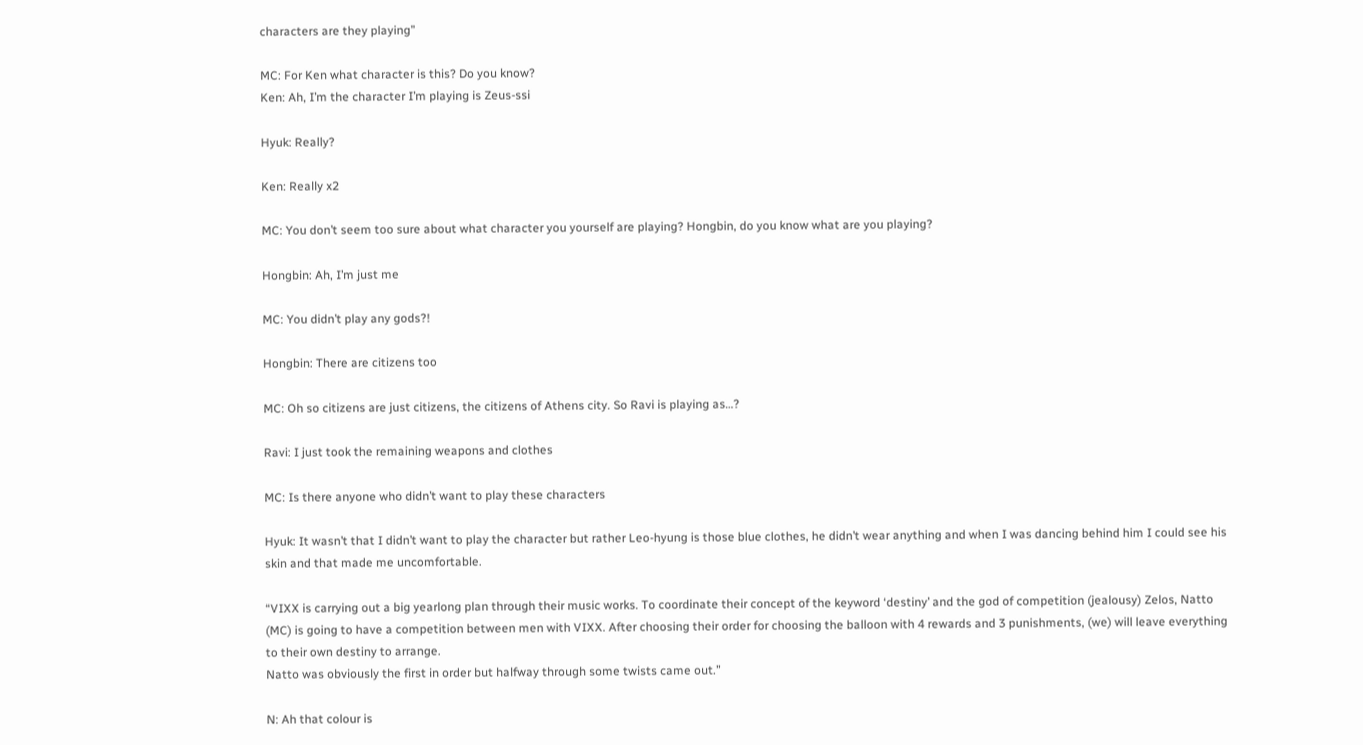characters are they playing”

MC: For Ken what character is this? Do you know?
Ken: Ah, I’m the character I’m playing is Zeus-ssi

Hyuk: Really?

Ken: Really x2

MC: You don’t seem too sure about what character you yourself are playing? Hongbin, do you know what are you playing?

Hongbin: Ah, I’m just me

MC: You didn’t play any gods?!

Hongbin: There are citizens too

MC: Oh so citizens are just citizens, the citizens of Athens city. So Ravi is playing as…?

Ravi: I just took the remaining weapons and clothes

MC: Is there anyone who didn’t want to play these characters

Hyuk: It wasn’t that I didn’t want to play the character but rather Leo-hyung is those blue clothes, he didn’t wear anything and when I was dancing behind him I could see his skin and that made me uncomfortable.

“VIXX is carrying out a big yearlong plan through their music works. To coordinate their concept of the keyword ‘destiny’ and the god of competition (jealousy) Zelos, Natto (MC) is going to have a competition between men with VIXX. After choosing their order for choosing the balloon with 4 rewards and 3 punishments, (we) will leave everything to their own destiny to arrange.
Natto was obviously the first in order but halfway through some twists came out.”

N: Ah that colour is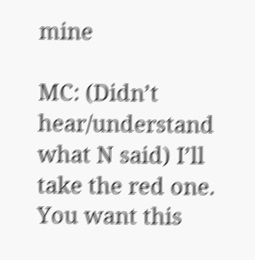mine

MC: (Didn’t hear/understand what N said) I’ll take the red one. You want this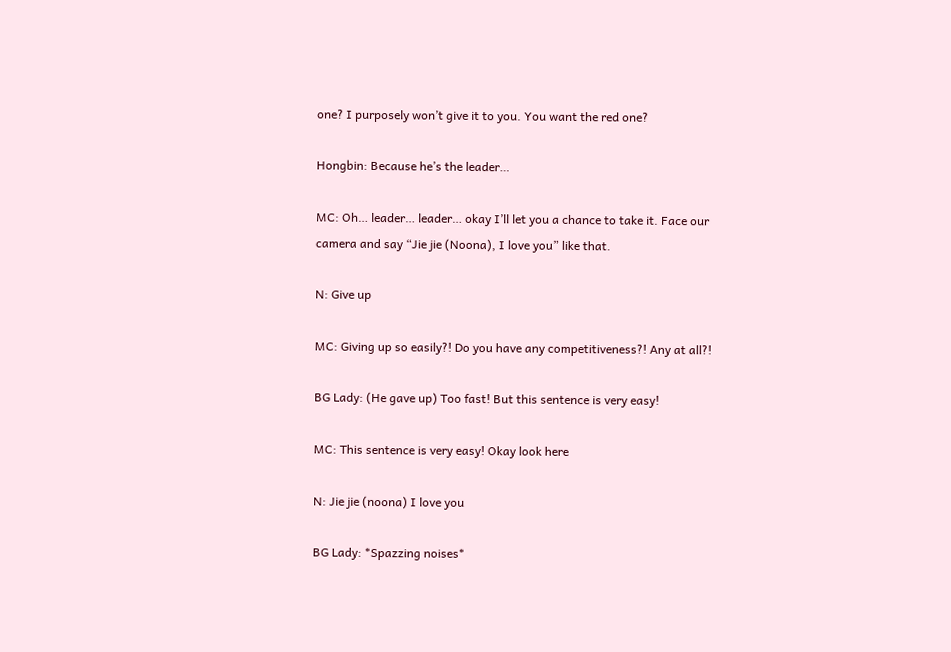one? I purposely won’t give it to you. You want the red one?

Hongbin: Because he’s the leader…

MC: Oh… leader… leader… okay I’ll let you a chance to take it. Face our camera and say “Jie jie (Noona), I love you” like that.

N: Give up

MC: Giving up so easily?! Do you have any competitiveness?! Any at all?!

BG Lady: (He gave up) Too fast! But this sentence is very easy!

MC: This sentence is very easy! Okay look here

N: Jie jie (noona) I love you

BG Lady: *Spazzing noises*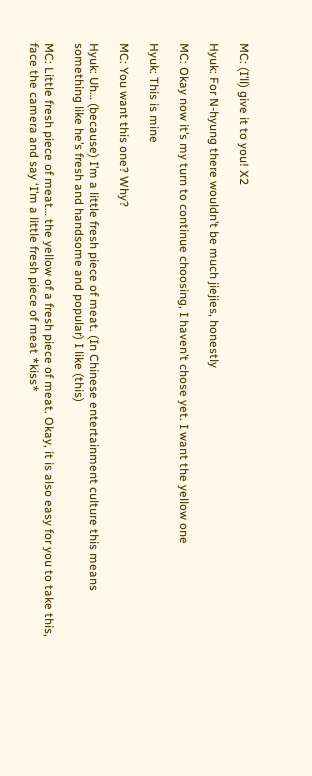MC: (I’ll) give it to you! X2

Hyuk: For N-hyung there wouldn’t be much jiejies, honestly

MC: Okay now it’s my turn to continue choosing, I haven’t chose yet. I want the yellow one

Hyuk: This is mine

MC: You want this one? Why?

Hyuk: Uh… (because) I’m a little fresh piece of meat. (In Chinese entertainment culture this means something like he’s fresh and handsome and popular) I like (this)

MC: Little fresh piece of meat… the yellow of a fresh piece of meat. Okay, it is also easy for you to take this, face the camera and say ‘I’m a little fresh piece of meat *kiss*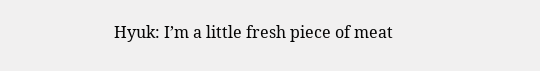Hyuk: I’m a little fresh piece of meat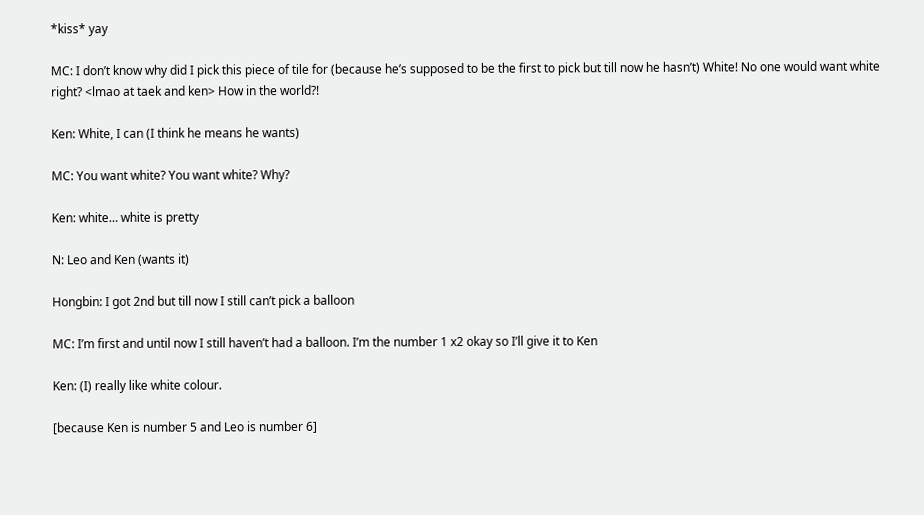*kiss* yay

MC: I don’t know why did I pick this piece of tile for (because he’s supposed to be the first to pick but till now he hasn’t) White! No one would want white right? <lmao at taek and ken> How in the world?!

Ken: White, I can (I think he means he wants)

MC: You want white? You want white? Why?

Ken: white… white is pretty

N: Leo and Ken (wants it)

Hongbin: I got 2nd but till now I still can’t pick a balloon

MC: I’m first and until now I still haven’t had a balloon. I’m the number 1 x2 okay so I’ll give it to Ken

Ken: (I) really like white colour.

[because Ken is number 5 and Leo is number 6]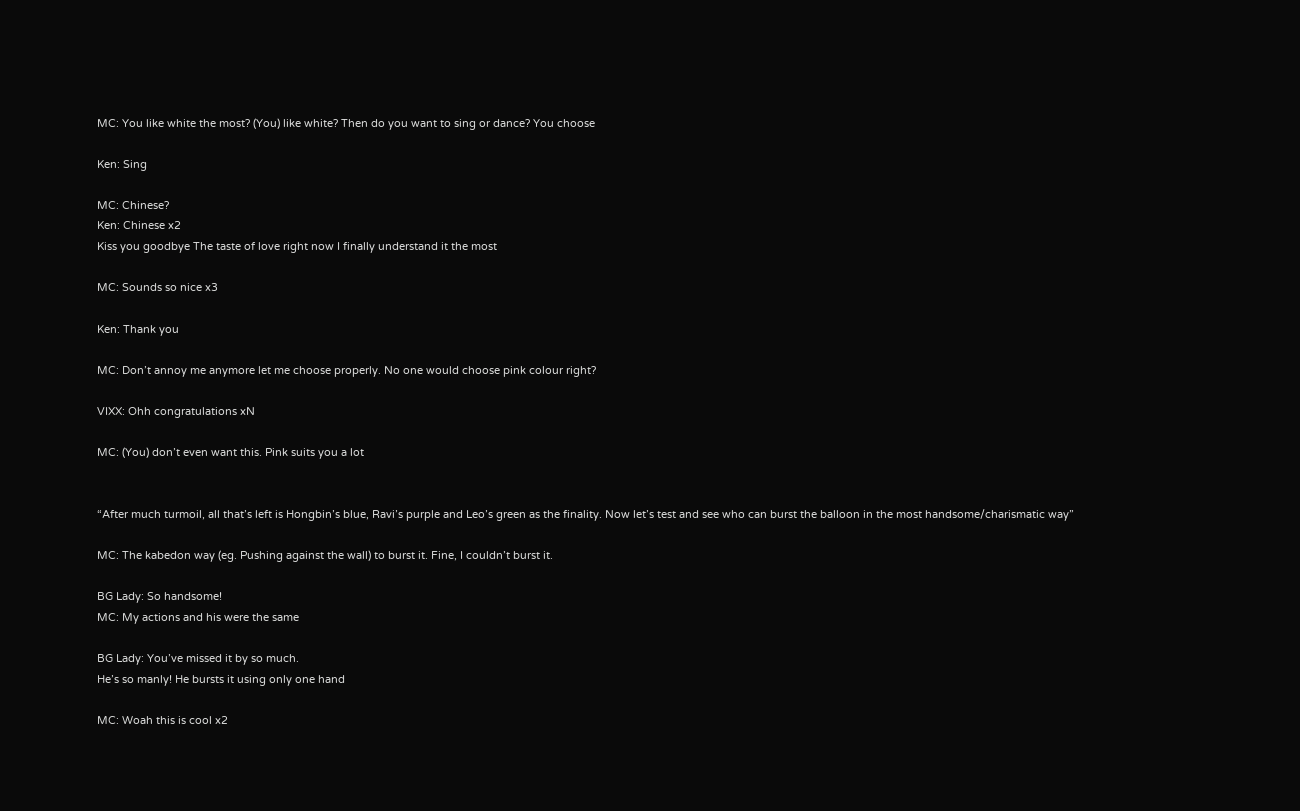MC: You like white the most? (You) like white? Then do you want to sing or dance? You choose

Ken: Sing

MC: Chinese?
Ken: Chinese x2
Kiss you goodbye The taste of love right now I finally understand it the most

MC: Sounds so nice x3

Ken: Thank you

MC: Don’t annoy me anymore let me choose properly. No one would choose pink colour right?

VIXX: Ohh congratulations xN

MC: (You) don’t even want this. Pink suits you a lot


“After much turmoil, all that’s left is Hongbin’s blue, Ravi’s purple and Leo’s green as the finality. Now let’s test and see who can burst the balloon in the most handsome/charismatic way”

MC: The kabedon way (eg. Pushing against the wall) to burst it. Fine, I couldn’t burst it.

BG Lady: So handsome!
MC: My actions and his were the same

BG Lady: You’ve missed it by so much.
He’s so manly! He bursts it using only one hand

MC: Woah this is cool x2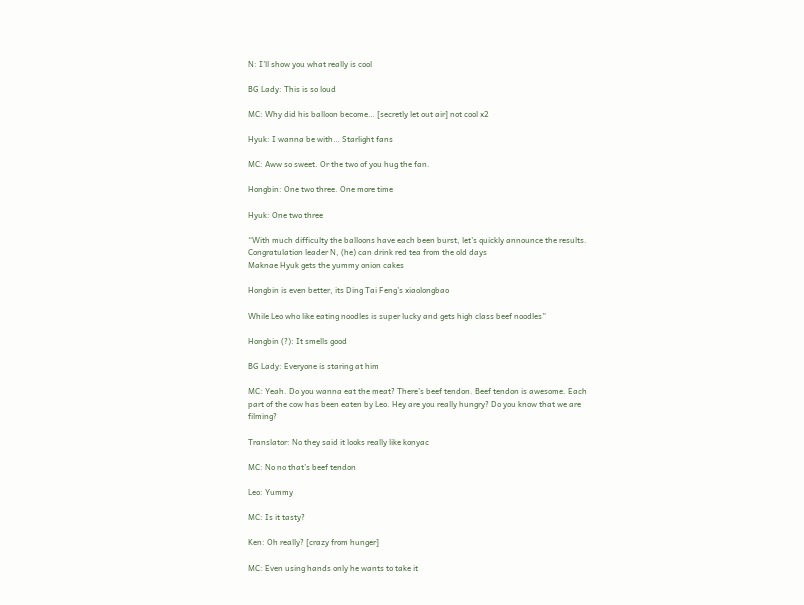N: I’ll show you what really is cool

BG Lady: This is so loud

MC: Why did his balloon become… [secretly let out air] not cool x2

Hyuk: I wanna be with… Starlight fans

MC: Aww so sweet. Or the two of you hug the fan.

Hongbin: One two three. One more time

Hyuk: One two three

“With much difficulty the balloons have each been burst, let’s quickly announce the results.
Congratulation leader N, (he) can drink red tea from the old days
Maknae Hyuk gets the yummy onion cakes

Hongbin is even better, its Ding Tai Feng’s xiaolongbao

While Leo who like eating noodles is super lucky and gets high class beef noodles”

Hongbin (?): It smells good

BG Lady: Everyone is staring at him

MC: Yeah. Do you wanna eat the meat? There’s beef tendon. Beef tendon is awesome. Each part of the cow has been eaten by Leo. Hey are you really hungry? Do you know that we are filming?

Translator: No they said it looks really like konyac

MC: No no that’s beef tendon

Leo: Yummy

MC: Is it tasty?

Ken: Oh really? [crazy from hunger]

MC: Even using hands only he wants to take it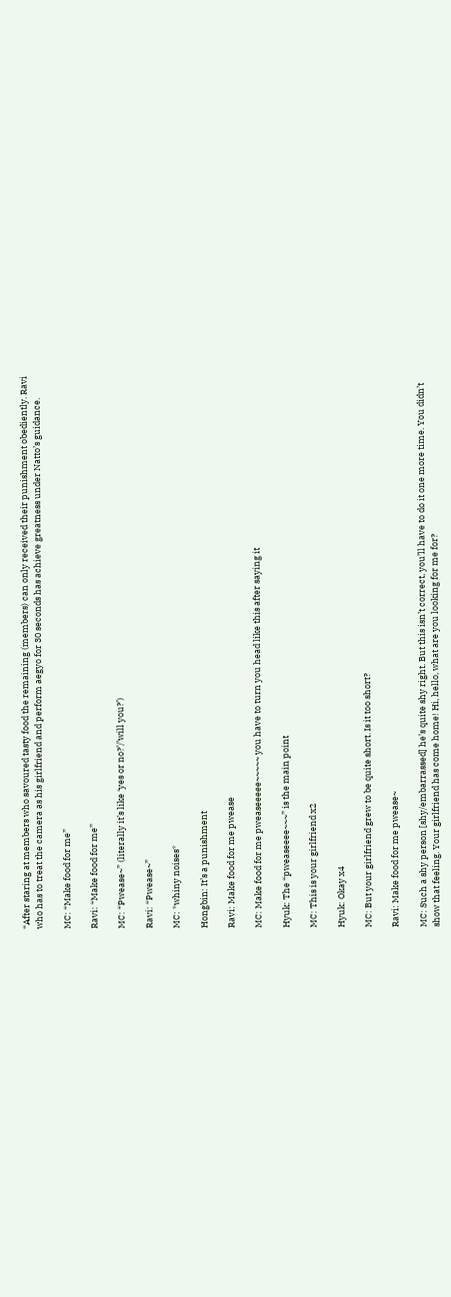“After staring at members who savoured tasty food the remaining (members) can only received their punishment obediently. Ravi who has to treat the camera as his girlfriend and perform aegyo for 30 seconds has achieve greatness under Natto’s guidance.

MC: “Make food for me”

Ravi: “Make food for me”

MC: “Pwease~” (literally it’s like ‘yes or no?’/’will you?’)

Ravi: “Pwease~”

MC: *whiny noises*

Hongbin: It’s a punishment

Ravi: Make food for me pwease

MC: Make food for me pweaseeeee~~~~~ you have to turn you head like this after saying it

Hyuk: The “pweaseeee~~~” is the main point

MC: This is your girlfriend x2

Hyuk: Okay x4

MC: But your girlfriend grew to be quite short. Is it too short?

Ravi: Make food for me pwease~

MC: Such a shy person [shy/embarrassed] he’s quite shy right. But this isn’t correct, you’ll have to do it one more time. You didn’t show that feeling. Your girlfriend has come home! Hi, hello, what are you looking for me for?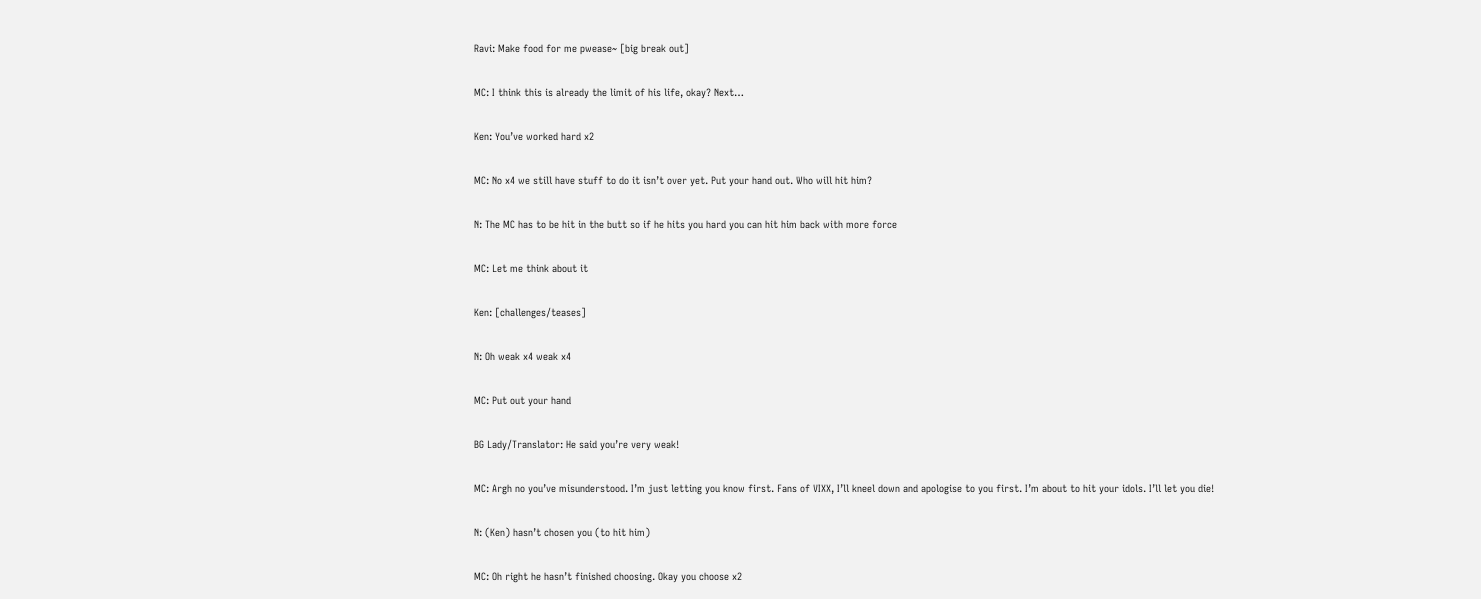Ravi: Make food for me pwease~ [big break out]

MC: I think this is already the limit of his life, okay? Next…

Ken: You’ve worked hard x2

MC: No x4 we still have stuff to do it isn’t over yet. Put your hand out. Who will hit him?

N: The MC has to be hit in the butt so if he hits you hard you can hit him back with more force

MC: Let me think about it

Ken: [challenges/teases]

N: Oh weak x4 weak x4

MC: Put out your hand

BG Lady/Translator: He said you’re very weak!

MC: Argh no you’ve misunderstood. I’m just letting you know first. Fans of VIXX, I’ll kneel down and apologise to you first. I’m about to hit your idols. I’ll let you die!

N: (Ken) hasn’t chosen you (to hit him)

MC: Oh right he hasn’t finished choosing. Okay you choose x2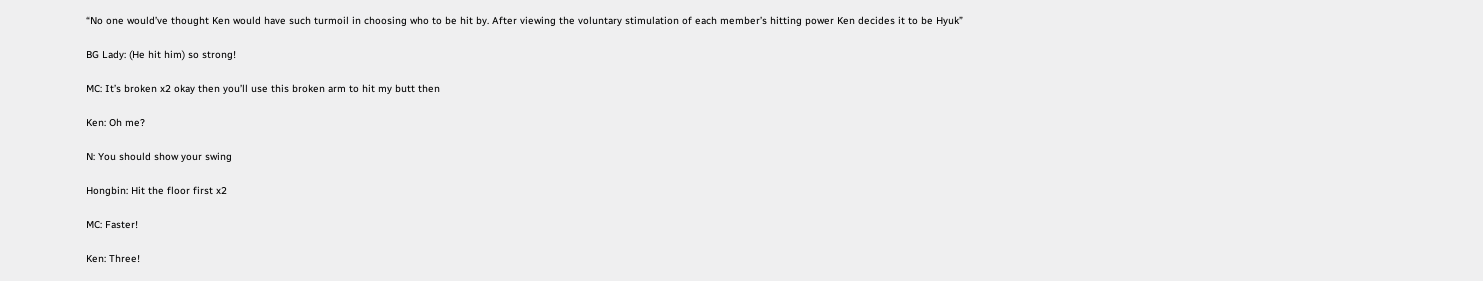“No one would’ve thought Ken would have such turmoil in choosing who to be hit by. After viewing the voluntary stimulation of each member’s hitting power Ken decides it to be Hyuk”

BG Lady: (He hit him) so strong!

MC: It’s broken x2 okay then you’ll use this broken arm to hit my butt then

Ken: Oh me?

N: You should show your swing

Hongbin: Hit the floor first x2

MC: Faster!

Ken: Three!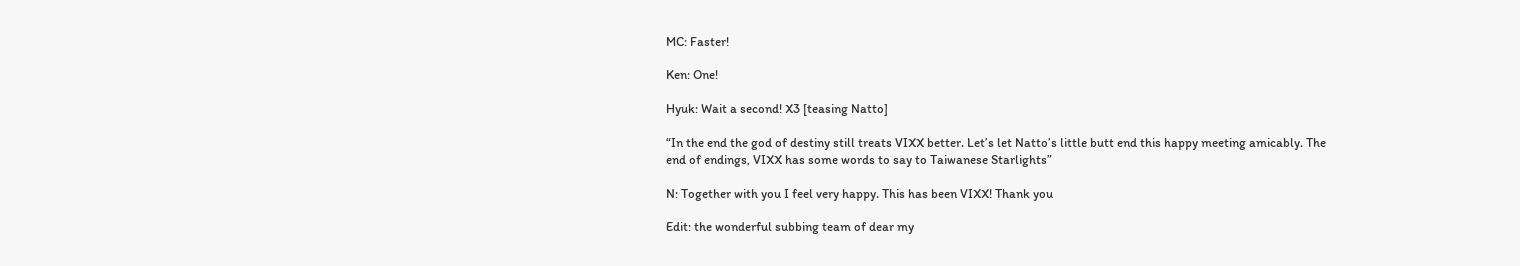MC: Faster!

Ken: One!

Hyuk: Wait a second! X3 [teasing Natto]

“In the end the god of destiny still treats VIXX better. Let’s let Natto’s little butt end this happy meeting amicably. The end of endings, VIXX has some words to say to Taiwanese Starlights”

N: Together with you I feel very happy. This has been VIXX! Thank you

Edit: the wonderful subbing team of dear my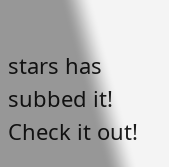stars has subbed it! Check it out!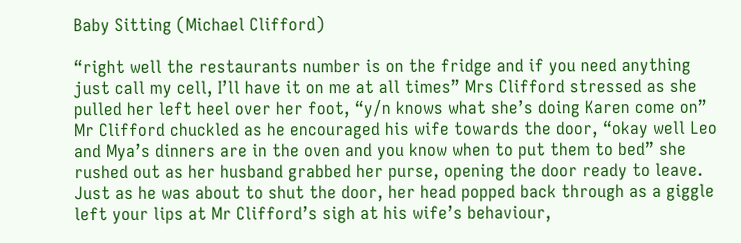Baby Sitting (Michael Clifford)

“right well the restaurants number is on the fridge and if you need anything just call my cell, I’ll have it on me at all times” Mrs Clifford stressed as she pulled her left heel over her foot, “y/n knows what she’s doing Karen come on” Mr Clifford chuckled as he encouraged his wife towards the door, “okay well Leo and Mya’s dinners are in the oven and you know when to put them to bed” she rushed out as her husband grabbed her purse, opening the door ready to leave. Just as he was about to shut the door, her head popped back through as a giggle left your lips at Mr Clifford’s sigh at his wife’s behaviour,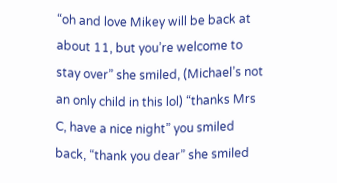“oh and love Mikey will be back at about 11, but you’re welcome to stay over” she smiled, (Michael’s not an only child in this lol) “thanks Mrs C, have a nice night” you smiled back, “thank you dear” she smiled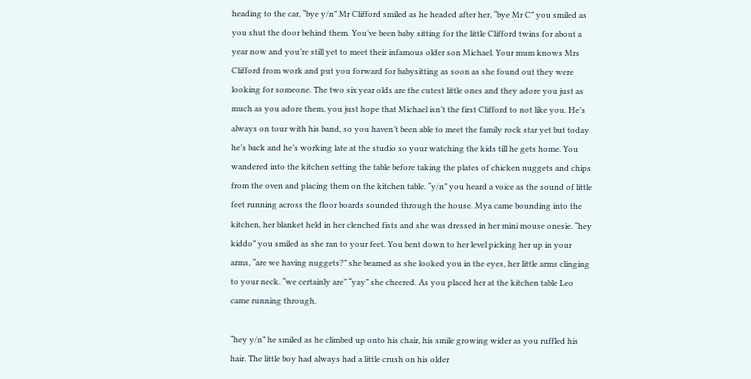heading to the car, “bye y/n” Mr Clifford smiled as he headed after her, “bye Mr C” you smiled as you shut the door behind them. You’ve been baby sitting for the little Clifford twins for about a year now and you’re still yet to meet their infamous older son Michael. Your mum knows Mrs Clifford from work and put you forward for babysitting as soon as she found out they were looking for someone. The two six year olds are the cutest little ones and they adore you just as much as you adore them, you just hope that Michael isn’t the first Clifford to not like you. He’s always on tour with his band, so you haven’t been able to meet the family rock star yet but today he’s back and he’s working late at the studio so your watching the kids till he gets home. You wandered into the kitchen setting the table before taking the plates of chicken nuggets and chips from the oven and placing them on the kitchen table. “y/n” you heard a voice as the sound of little feet running across the floor boards sounded through the house. Mya came bounding into the kitchen, her blanket held in her clenched fists and she was dressed in her mini mouse onesie. “hey kiddo” you smiled as she ran to your feet. You bent down to her level picking her up in your arms, “are we having nuggets?” she beamed as she looked you in the eyes, her little arms clinging to your neck. “we certainly are” “yay” she cheered. As you placed her at the kitchen table Leo came running through.

“hey y/n” he smiled as he climbed up onto his chair, his smile growing wider as you ruffled his hair. The little boy had always had a little crush on his older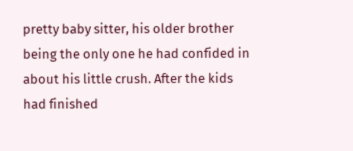pretty baby sitter, his older brother being the only one he had confided in about his little crush. After the kids had finished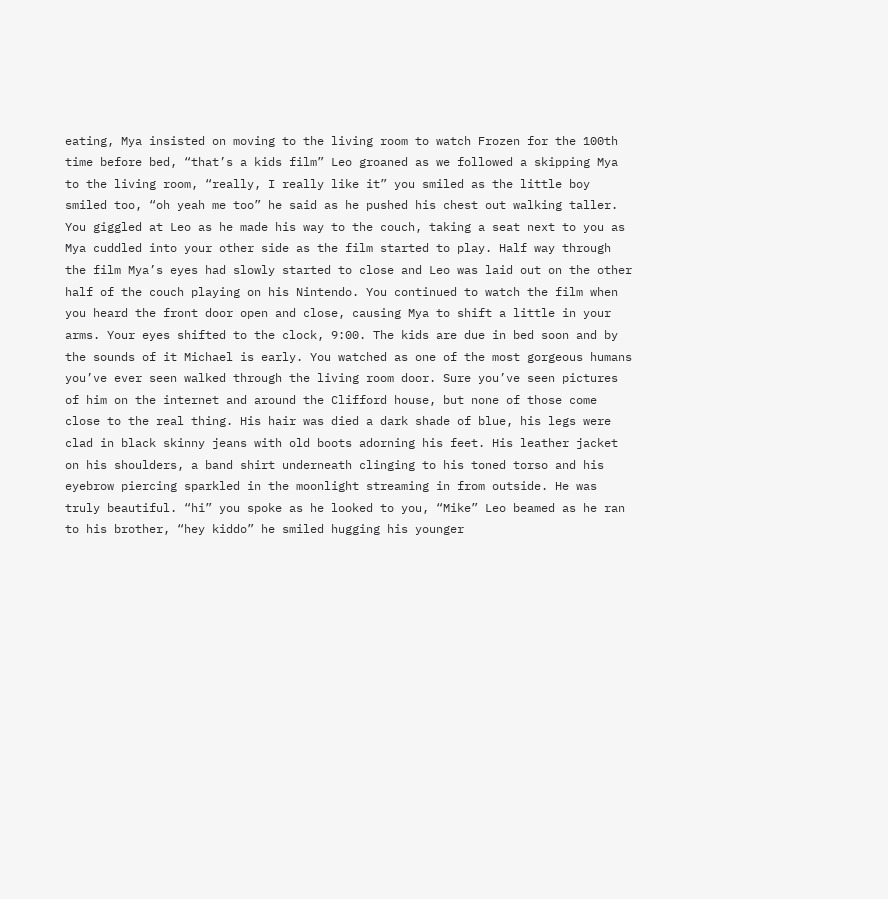eating, Mya insisted on moving to the living room to watch Frozen for the 100th time before bed, “that’s a kids film” Leo groaned as we followed a skipping Mya to the living room, “really, I really like it” you smiled as the little boy smiled too, “oh yeah me too” he said as he pushed his chest out walking taller. You giggled at Leo as he made his way to the couch, taking a seat next to you as Mya cuddled into your other side as the film started to play. Half way through the film Mya’s eyes had slowly started to close and Leo was laid out on the other half of the couch playing on his Nintendo. You continued to watch the film when you heard the front door open and close, causing Mya to shift a little in your arms. Your eyes shifted to the clock, 9:00. The kids are due in bed soon and by the sounds of it Michael is early. You watched as one of the most gorgeous humans you’ve ever seen walked through the living room door. Sure you’ve seen pictures of him on the internet and around the Clifford house, but none of those come close to the real thing. His hair was died a dark shade of blue, his legs were clad in black skinny jeans with old boots adorning his feet. His leather jacket on his shoulders, a band shirt underneath clinging to his toned torso and his eyebrow piercing sparkled in the moonlight streaming in from outside. He was truly beautiful. “hi” you spoke as he looked to you, “Mike” Leo beamed as he ran to his brother, “hey kiddo” he smiled hugging his younger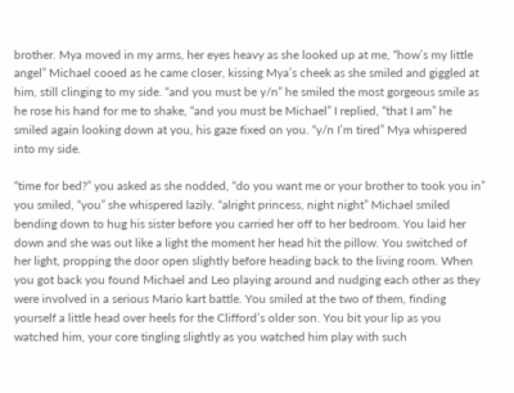brother. Mya moved in my arms, her eyes heavy as she looked up at me, “how’s my little angel” Michael cooed as he came closer, kissing Mya’s cheek as she smiled and giggled at him, still clinging to my side. “and you must be y/n” he smiled the most gorgeous smile as he rose his hand for me to shake, “and you must be Michael” I replied, “that I am” he smiled again looking down at you, his gaze fixed on you. “y/n I’m tired” Mya whispered into my side.

“time for bed?” you asked as she nodded, “do you want me or your brother to took you in” you smiled, “you” she whispered lazily. “alright princess, night night” Michael smiled bending down to hug his sister before you carried her off to her bedroom. You laid her down and she was out like a light the moment her head hit the pillow. You switched of her light, propping the door open slightly before heading back to the living room. When you got back you found Michael and Leo playing around and nudging each other as they were involved in a serious Mario kart battle. You smiled at the two of them, finding yourself a little head over heels for the Clifford’s older son. You bit your lip as you watched him, your core tingling slightly as you watched him play with such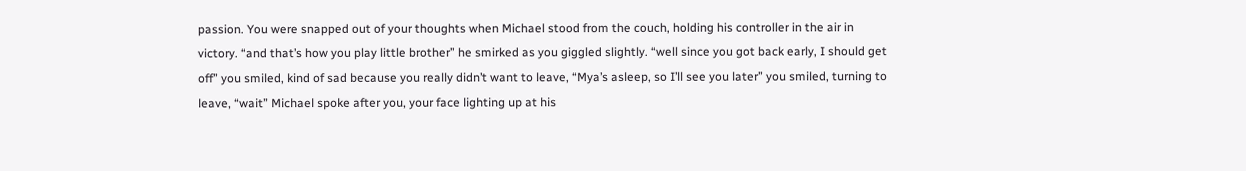passion. You were snapped out of your thoughts when Michael stood from the couch, holding his controller in the air in victory. “and that’s how you play little brother” he smirked as you giggled slightly. “well since you got back early, I should get off” you smiled, kind of sad because you really didn’t want to leave, “Mya’s asleep, so I’ll see you later” you smiled, turning to leave, “wait” Michael spoke after you, your face lighting up at his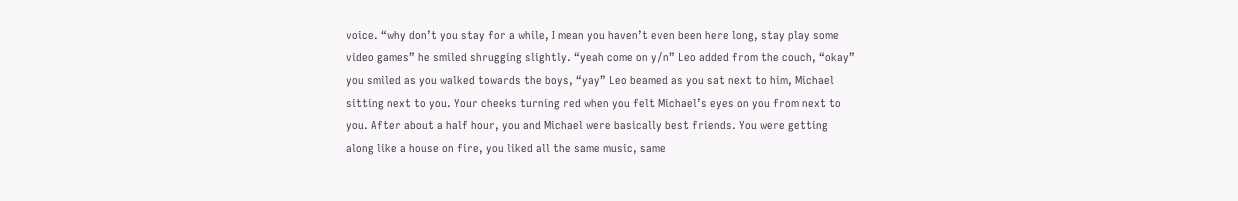voice. “why don’t you stay for a while, I mean you haven’t even been here long, stay play some video games” he smiled shrugging slightly. “yeah come on y/n” Leo added from the couch, “okay” you smiled as you walked towards the boys, “yay” Leo beamed as you sat next to him, Michael sitting next to you. Your cheeks turning red when you felt Michael’s eyes on you from next to you. After about a half hour, you and Michael were basically best friends. You were getting along like a house on fire, you liked all the same music, same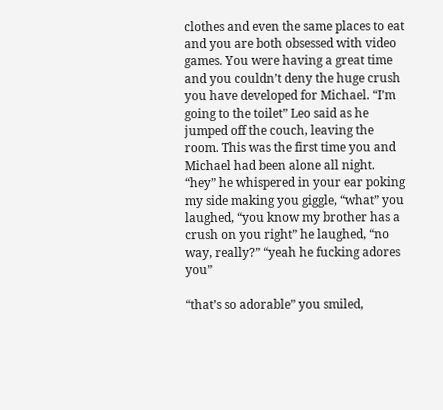clothes and even the same places to eat and you are both obsessed with video games. You were having a great time and you couldn’t deny the huge crush you have developed for Michael. “I’m going to the toilet” Leo said as he jumped off the couch, leaving the room. This was the first time you and Michael had been alone all night. “hey” he whispered in your ear poking my side making you giggle, “what” you laughed, “you know my brother has a crush on you right” he laughed, “no way, really?” “yeah he fucking adores you”

“that’s so adorable” you smiled,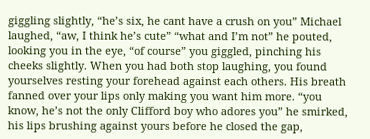giggling slightly, “he’s six, he cant have a crush on you” Michael laughed, “aw, I think he’s cute” “what and I’m not” he pouted, looking you in the eye, “of course” you giggled, pinching his cheeks slightly. When you had both stop laughing, you found yourselves resting your forehead against each others. His breath fanned over your lips only making you want him more. “you know, he’s not the only Clifford boy who adores you” he smirked, his lips brushing against yours before he closed the gap,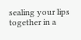sealing your lips together in a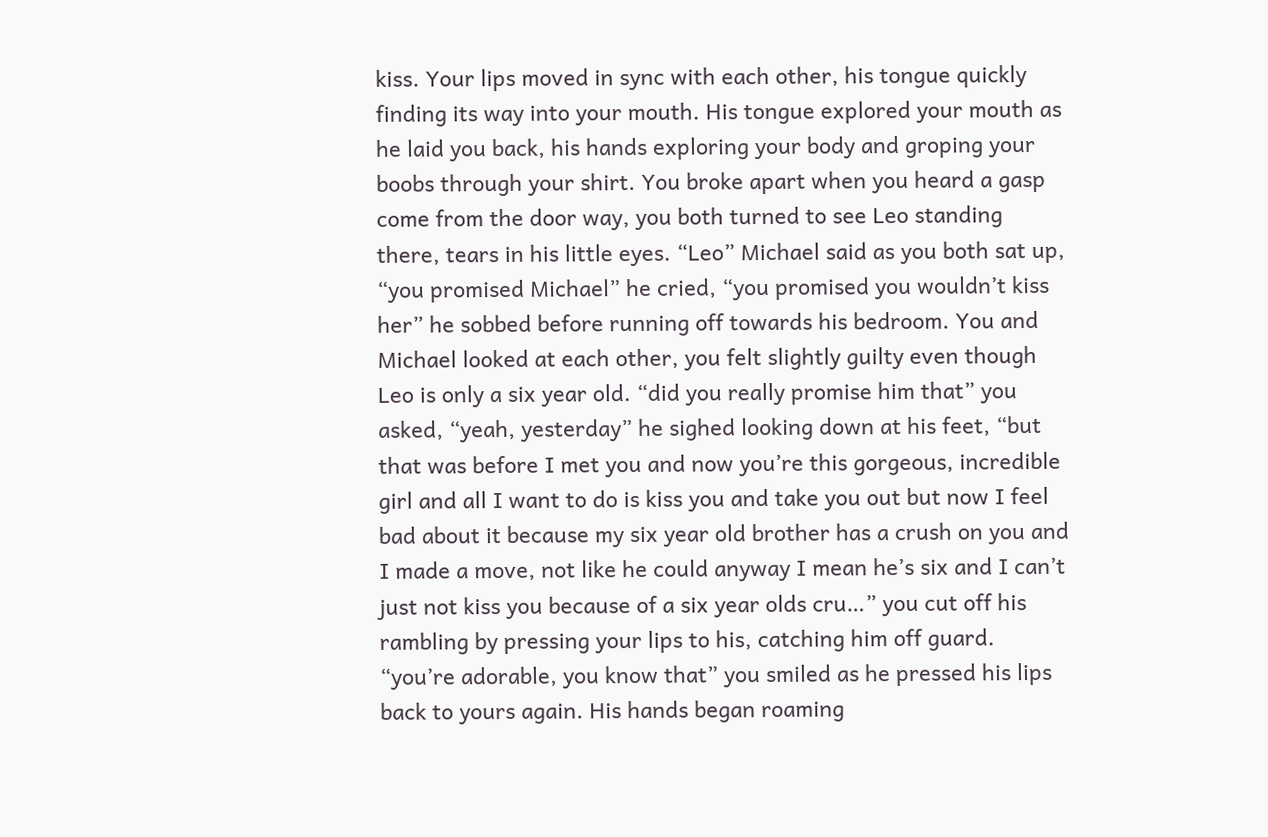kiss. Your lips moved in sync with each other, his tongue quickly finding its way into your mouth. His tongue explored your mouth as he laid you back, his hands exploring your body and groping your boobs through your shirt. You broke apart when you heard a gasp come from the door way, you both turned to see Leo standing there, tears in his little eyes. “Leo” Michael said as you both sat up, “you promised Michael” he cried, “you promised you wouldn’t kiss her” he sobbed before running off towards his bedroom. You and Michael looked at each other, you felt slightly guilty even though Leo is only a six year old. “did you really promise him that” you asked, “yeah, yesterday” he sighed looking down at his feet, “but that was before I met you and now you’re this gorgeous, incredible girl and all I want to do is kiss you and take you out but now I feel bad about it because my six year old brother has a crush on you and I made a move, not like he could anyway I mean he’s six and I can’t just not kiss you because of a six year olds cru…” you cut off his rambling by pressing your lips to his, catching him off guard. “you’re adorable, you know that” you smiled as he pressed his lips back to yours again. His hands began roaming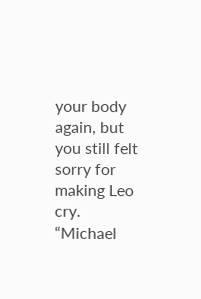your body again, but you still felt sorry for making Leo cry. “Michael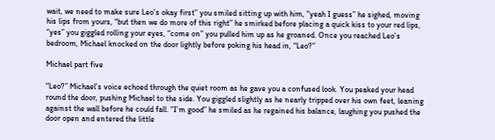wait, we need to make sure Leo’s okay first” you smiled sitting up with him, “yeah I guess” he sighed, moving his lips from yours, “but then we do more of this right” he smirked before placing a quick kiss to your red lips, “yes” you giggled rolling your eyes, “come on” you pulled him up as he groaned. Once you reached Leo’s bedroom, Michael knocked on the door lightly before poking his head in, “Leo?”

Michael part five

“Leo?” Michael’s voice echoed through the quiet room as he gave you a confused look. You peaked your head round the door, pushing Michael to the side. You giggled slightly as he nearly tripped over his own feet, leaning against the wall before he could fall. “I’m good” he smiled as he regained his balance, laughing you pushed the door open and entered the little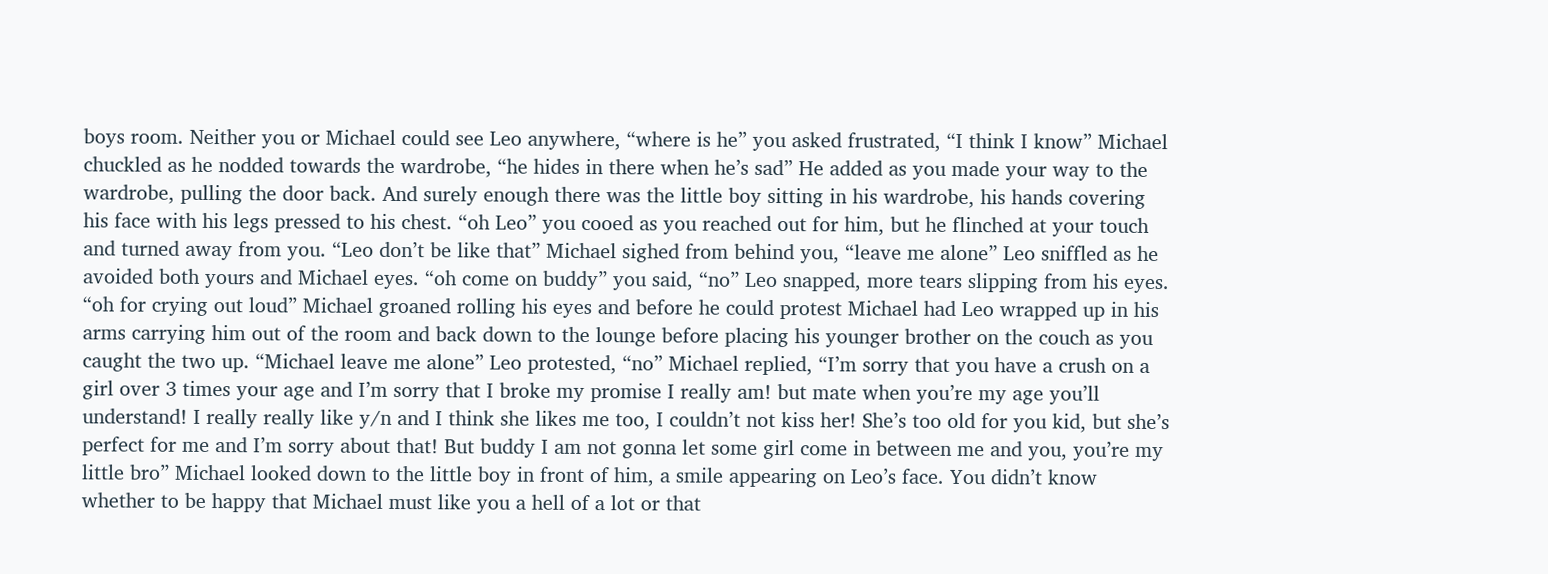boys room. Neither you or Michael could see Leo anywhere, “where is he” you asked frustrated, “I think I know” Michael chuckled as he nodded towards the wardrobe, “he hides in there when he’s sad” He added as you made your way to the wardrobe, pulling the door back. And surely enough there was the little boy sitting in his wardrobe, his hands covering his face with his legs pressed to his chest. “oh Leo” you cooed as you reached out for him, but he flinched at your touch and turned away from you. “Leo don’t be like that” Michael sighed from behind you, “leave me alone” Leo sniffled as he avoided both yours and Michael eyes. “oh come on buddy” you said, “no” Leo snapped, more tears slipping from his eyes. “oh for crying out loud” Michael groaned rolling his eyes and before he could protest Michael had Leo wrapped up in his arms carrying him out of the room and back down to the lounge before placing his younger brother on the couch as you caught the two up. “Michael leave me alone” Leo protested, “no” Michael replied, “I’m sorry that you have a crush on a girl over 3 times your age and I’m sorry that I broke my promise I really am! but mate when you’re my age you’ll understand! I really really like y/n and I think she likes me too, I couldn’t not kiss her! She’s too old for you kid, but she’s perfect for me and I’m sorry about that! But buddy I am not gonna let some girl come in between me and you, you’re my little bro” Michael looked down to the little boy in front of him, a smile appearing on Leo’s face. You didn’t know whether to be happy that Michael must like you a hell of a lot or that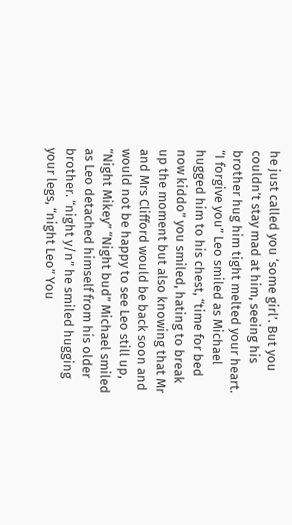he just called you ‘some girl’. But you couldn’t stay mad at him, seeing his brother hug him tight melted your heart. “I forgive you” Leo smiled as Michael hugged him to his chest, “time for bed now kiddo” you smiled, hating to break up the moment but also knowing that Mr and Mrs Clifford would be back soon and would not be happy to see Leo still up, “Night Mikey” “Night bud” Michael smiled as Leo detached himself from his older brother. “night y/n” he smiled hugging your legs, “night Leo” You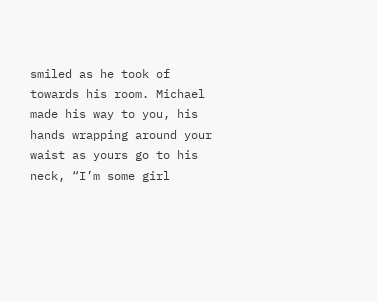smiled as he took of towards his room. Michael made his way to you, his hands wrapping around your waist as yours go to his neck, “I’m some girl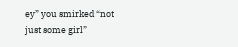ey” you smirked “not just some girl”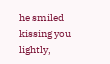he smiled kissing you lightly,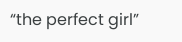“the perfect girl”